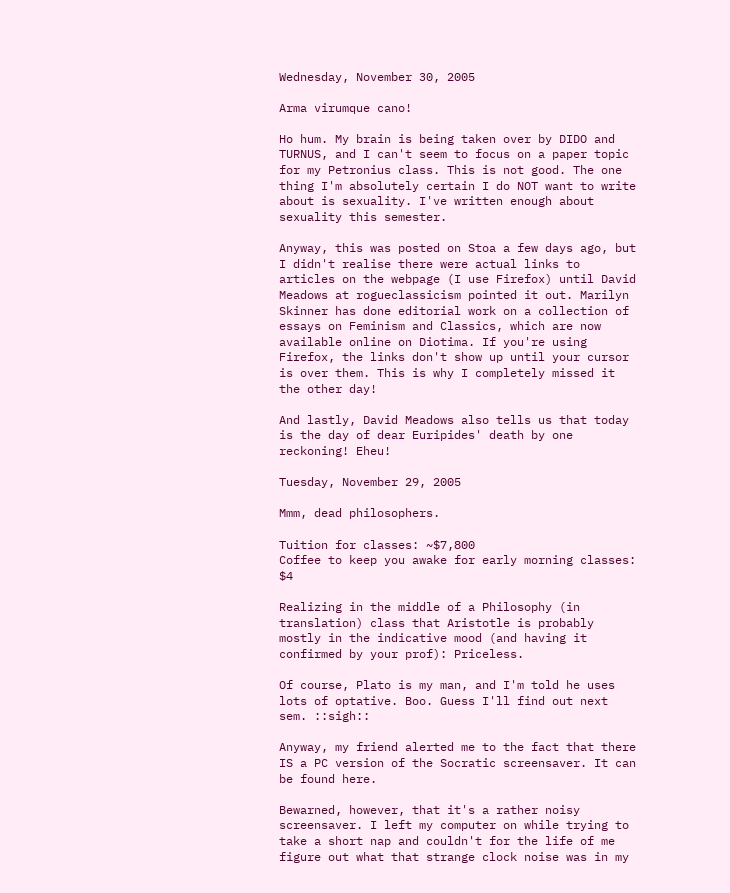Wednesday, November 30, 2005

Arma virumque cano!

Ho hum. My brain is being taken over by DIDO and TURNUS, and I can't seem to focus on a paper topic for my Petronius class. This is not good. The one thing I'm absolutely certain I do NOT want to write about is sexuality. I've written enough about sexuality this semester.

Anyway, this was posted on Stoa a few days ago, but I didn't realise there were actual links to articles on the webpage (I use Firefox) until David Meadows at rogueclassicism pointed it out. Marilyn Skinner has done editorial work on a collection of essays on Feminism and Classics, which are now available online on Diotima. If you're using Firefox, the links don't show up until your cursor is over them. This is why I completely missed it the other day!

And lastly, David Meadows also tells us that today is the day of dear Euripides' death by one reckoning! Eheu!

Tuesday, November 29, 2005

Mmm, dead philosophers.

Tuition for classes: ~$7,800
Coffee to keep you awake for early morning classes: $4

Realizing in the middle of a Philosophy (in translation) class that Aristotle is probably mostly in the indicative mood (and having it confirmed by your prof): Priceless.

Of course, Plato is my man, and I'm told he uses lots of optative. Boo. Guess I'll find out next sem. ::sigh::

Anyway, my friend alerted me to the fact that there IS a PC version of the Socratic screensaver. It can be found here.

Bewarned, however, that it's a rather noisy screensaver. I left my computer on while trying to take a short nap and couldn't for the life of me figure out what that strange clock noise was in my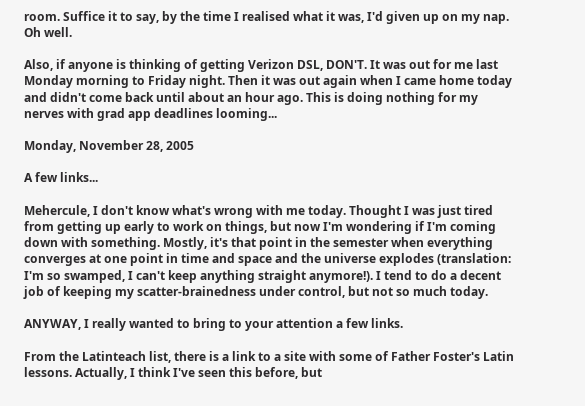room. Suffice it to say, by the time I realised what it was, I'd given up on my nap. Oh well.

Also, if anyone is thinking of getting Verizon DSL, DON'T. It was out for me last Monday morning to Friday night. Then it was out again when I came home today and didn't come back until about an hour ago. This is doing nothing for my nerves with grad app deadlines looming...

Monday, November 28, 2005

A few links...

Mehercule, I don't know what's wrong with me today. Thought I was just tired from getting up early to work on things, but now I'm wondering if I'm coming down with something. Mostly, it's that point in the semester when everything converges at one point in time and space and the universe explodes (translation: I'm so swamped, I can't keep anything straight anymore!). I tend to do a decent job of keeping my scatter-brainedness under control, but not so much today.

ANYWAY, I really wanted to bring to your attention a few links.

From the Latinteach list, there is a link to a site with some of Father Foster's Latin lessons. Actually, I think I've seen this before, but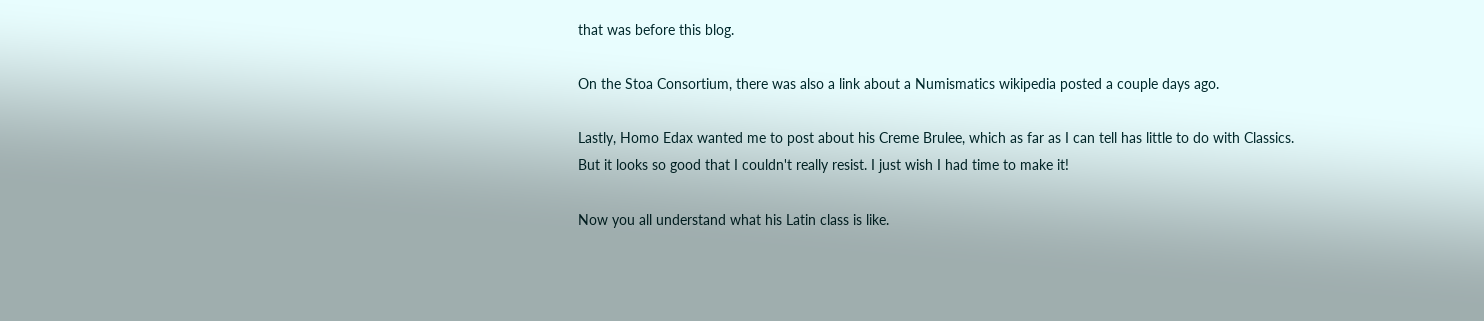that was before this blog.

On the Stoa Consortium, there was also a link about a Numismatics wikipedia posted a couple days ago.

Lastly, Homo Edax wanted me to post about his Creme Brulee, which as far as I can tell has little to do with Classics. But it looks so good that I couldn't really resist. I just wish I had time to make it!

Now you all understand what his Latin class is like.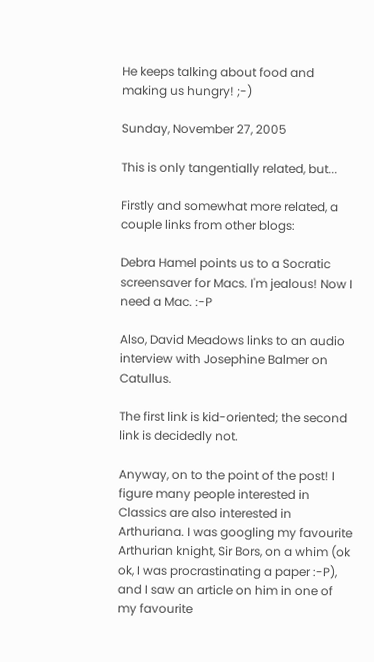He keeps talking about food and making us hungry! ;-)

Sunday, November 27, 2005

This is only tangentially related, but...

Firstly and somewhat more related, a couple links from other blogs:

Debra Hamel points us to a Socratic screensaver for Macs. I'm jealous! Now I need a Mac. :-P

Also, David Meadows links to an audio interview with Josephine Balmer on Catullus.

The first link is kid-oriented; the second link is decidedly not.

Anyway, on to the point of the post! I figure many people interested in Classics are also interested in Arthuriana. I was googling my favourite Arthurian knight, Sir Bors, on a whim (ok ok, I was procrastinating a paper :-P), and I saw an article on him in one of my favourite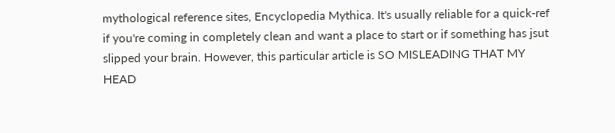mythological reference sites, Encyclopedia Mythica. It's usually reliable for a quick-ref if you're coming in completely clean and want a place to start or if something has jsut slipped your brain. However, this particular article is SO MISLEADING THAT MY HEAD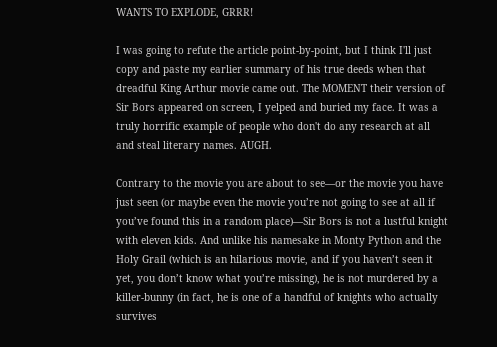WANTS TO EXPLODE, GRRR!

I was going to refute the article point-by-point, but I think I'll just copy and paste my earlier summary of his true deeds when that dreadful King Arthur movie came out. The MOMENT their version of Sir Bors appeared on screen, I yelped and buried my face. It was a truly horrific example of people who don't do any research at all and steal literary names. AUGH.

Contrary to the movie you are about to see—or the movie you have just seen (or maybe even the movie you’re not going to see at all if you’ve found this in a random place)—Sir Bors is not a lustful knight with eleven kids. And unlike his namesake in Monty Python and the Holy Grail (which is an hilarious movie, and if you haven’t seen it yet, you don’t know what you’re missing), he is not murdered by a killer-bunny (in fact, he is one of a handful of knights who actually survives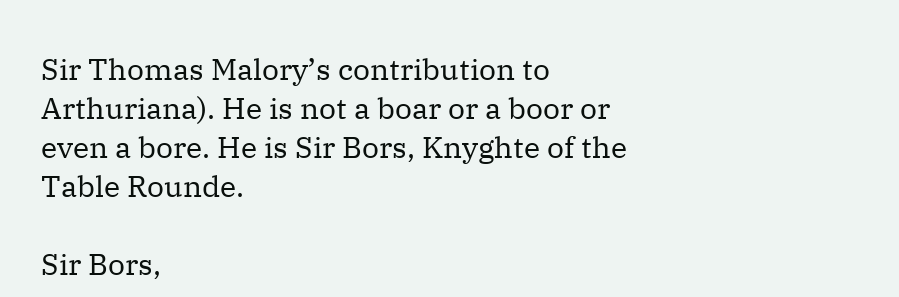Sir Thomas Malory’s contribution to Arthuriana). He is not a boar or a boor or even a bore. He is Sir Bors, Knyghte of the Table Rounde.

Sir Bors,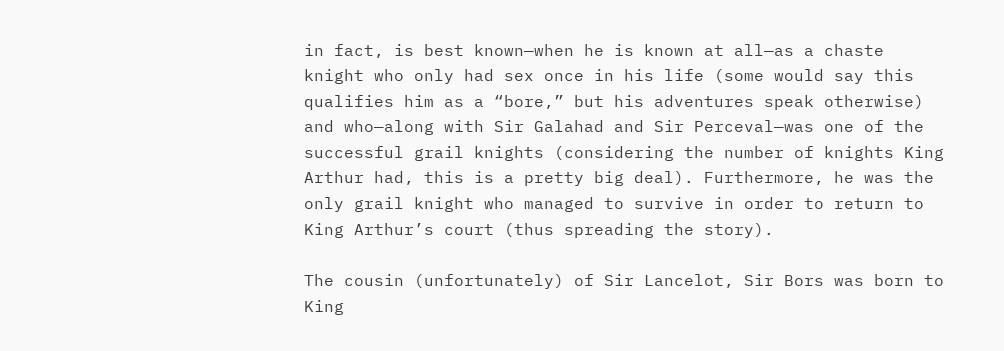in fact, is best known—when he is known at all—as a chaste knight who only had sex once in his life (some would say this qualifies him as a “bore,” but his adventures speak otherwise) and who—along with Sir Galahad and Sir Perceval—was one of the successful grail knights (considering the number of knights King Arthur had, this is a pretty big deal). Furthermore, he was the only grail knight who managed to survive in order to return to King Arthur’s court (thus spreading the story).

The cousin (unfortunately) of Sir Lancelot, Sir Bors was born to King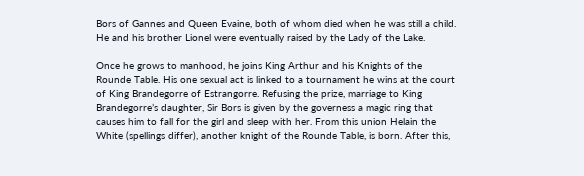Bors of Gannes and Queen Evaine, both of whom died when he was still a child. He and his brother Lionel were eventually raised by the Lady of the Lake.

Once he grows to manhood, he joins King Arthur and his Knights of the Rounde Table. His one sexual act is linked to a tournament he wins at the court of King Brandegorre of Estrangorre. Refusing the prize, marriage to King Brandegorre’s daughter, Sir Bors is given by the governess a magic ring that causes him to fall for the girl and sleep with her. From this union Helain the White (spellings differ), another knight of the Rounde Table, is born. After this,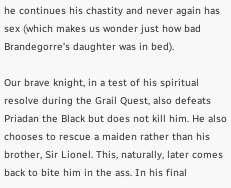he continues his chastity and never again has sex (which makes us wonder just how bad Brandegorre’s daughter was in bed).

Our brave knight, in a test of his spiritual resolve during the Grail Quest, also defeats Priadan the Black but does not kill him. He also chooses to rescue a maiden rather than his brother, Sir Lionel. This, naturally, later comes back to bite him in the ass. In his final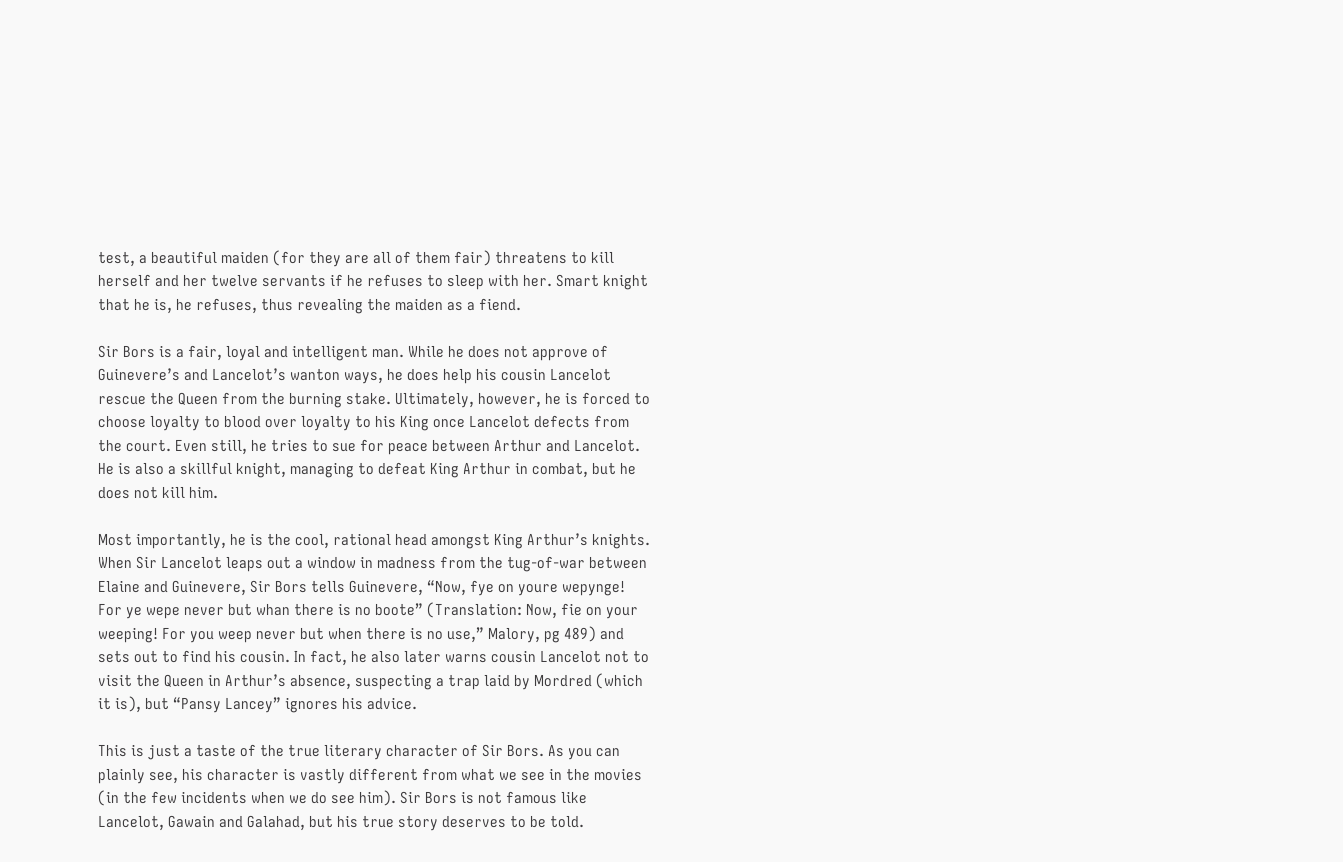test, a beautiful maiden (for they are all of them fair) threatens to kill herself and her twelve servants if he refuses to sleep with her. Smart knight that he is, he refuses, thus revealing the maiden as a fiend.

Sir Bors is a fair, loyal and intelligent man. While he does not approve of Guinevere’s and Lancelot’s wanton ways, he does help his cousin Lancelot rescue the Queen from the burning stake. Ultimately, however, he is forced to choose loyalty to blood over loyalty to his King once Lancelot defects from the court. Even still, he tries to sue for peace between Arthur and Lancelot. He is also a skillful knight, managing to defeat King Arthur in combat, but he does not kill him.

Most importantly, he is the cool, rational head amongst King Arthur’s knights. When Sir Lancelot leaps out a window in madness from the tug-of-war between Elaine and Guinevere, Sir Bors tells Guinevere, “Now, fye on youre wepynge! For ye wepe never but whan there is no boote” (Translation: Now, fie on your weeping! For you weep never but when there is no use,” Malory, pg 489) and sets out to find his cousin. In fact, he also later warns cousin Lancelot not to visit the Queen in Arthur’s absence, suspecting a trap laid by Mordred (which it is), but “Pansy Lancey” ignores his advice.

This is just a taste of the true literary character of Sir Bors. As you can plainly see, his character is vastly different from what we see in the movies (in the few incidents when we do see him). Sir Bors is not famous like Lancelot, Gawain and Galahad, but his true story deserves to be told.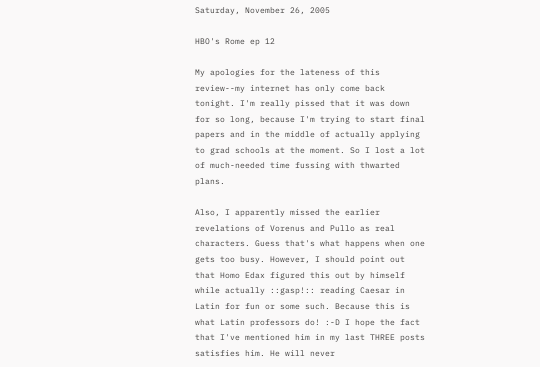Saturday, November 26, 2005

HBO's Rome ep 12

My apologies for the lateness of this review--my internet has only come back tonight. I'm really pissed that it was down for so long, because I'm trying to start final papers and in the middle of actually applying to grad schools at the moment. So I lost a lot of much-needed time fussing with thwarted plans.

Also, I apparently missed the earlier revelations of Vorenus and Pullo as real characters. Guess that's what happens when one gets too busy. However, I should point out that Homo Edax figured this out by himself while actually ::gasp!:: reading Caesar in Latin for fun or some such. Because this is what Latin professors do! :-D I hope the fact that I've mentioned him in my last THREE posts satisfies him. He will never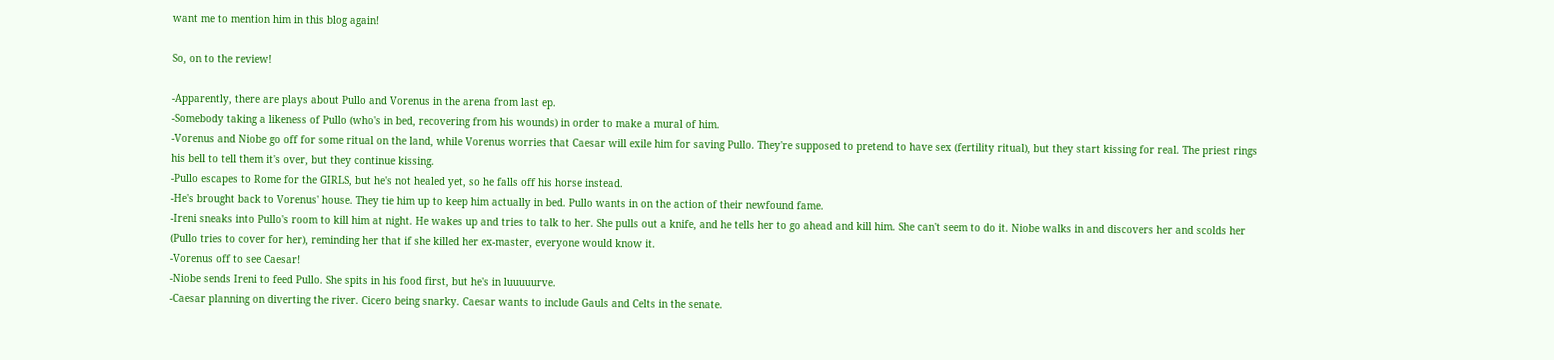want me to mention him in this blog again!

So, on to the review!

-Apparently, there are plays about Pullo and Vorenus in the arena from last ep.
-Somebody taking a likeness of Pullo (who's in bed, recovering from his wounds) in order to make a mural of him.
-Vorenus and Niobe go off for some ritual on the land, while Vorenus worries that Caesar will exile him for saving Pullo. They're supposed to pretend to have sex (fertility ritual), but they start kissing for real. The priest rings his bell to tell them it's over, but they continue kissing.
-Pullo escapes to Rome for the GIRLS, but he's not healed yet, so he falls off his horse instead.
-He's brought back to Vorenus' house. They tie him up to keep him actually in bed. Pullo wants in on the action of their newfound fame.
-Ireni sneaks into Pullo's room to kill him at night. He wakes up and tries to talk to her. She pulls out a knife, and he tells her to go ahead and kill him. She can't seem to do it. Niobe walks in and discovers her and scolds her (Pullo tries to cover for her), reminding her that if she killed her ex-master, everyone would know it.
-Vorenus off to see Caesar!
-Niobe sends Ireni to feed Pullo. She spits in his food first, but he's in luuuuurve.
-Caesar planning on diverting the river. Cicero being snarky. Caesar wants to include Gauls and Celts in the senate.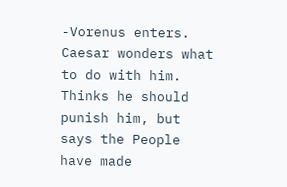-Vorenus enters. Caesar wonders what to do with him. Thinks he should punish him, but says the People have made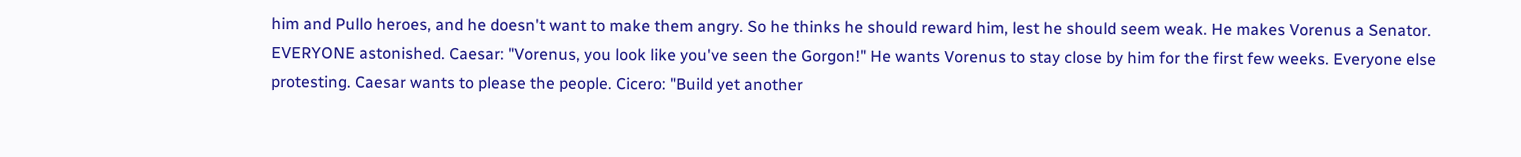him and Pullo heroes, and he doesn't want to make them angry. So he thinks he should reward him, lest he should seem weak. He makes Vorenus a Senator. EVERYONE astonished. Caesar: "Vorenus, you look like you've seen the Gorgon!" He wants Vorenus to stay close by him for the first few weeks. Everyone else protesting. Caesar wants to please the people. Cicero: "Build yet another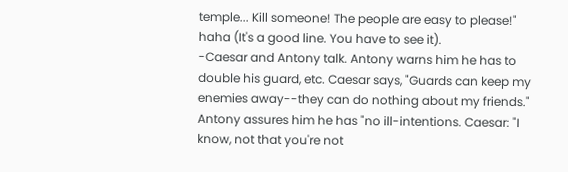temple... Kill someone! The people are easy to please!" haha (It's a good line. You have to see it).
-Caesar and Antony talk. Antony warns him he has to double his guard, etc. Caesar says, "Guards can keep my enemies away--they can do nothing about my friends." Antony assures him he has "no ill-intentions. Caesar: "I know, not that you're not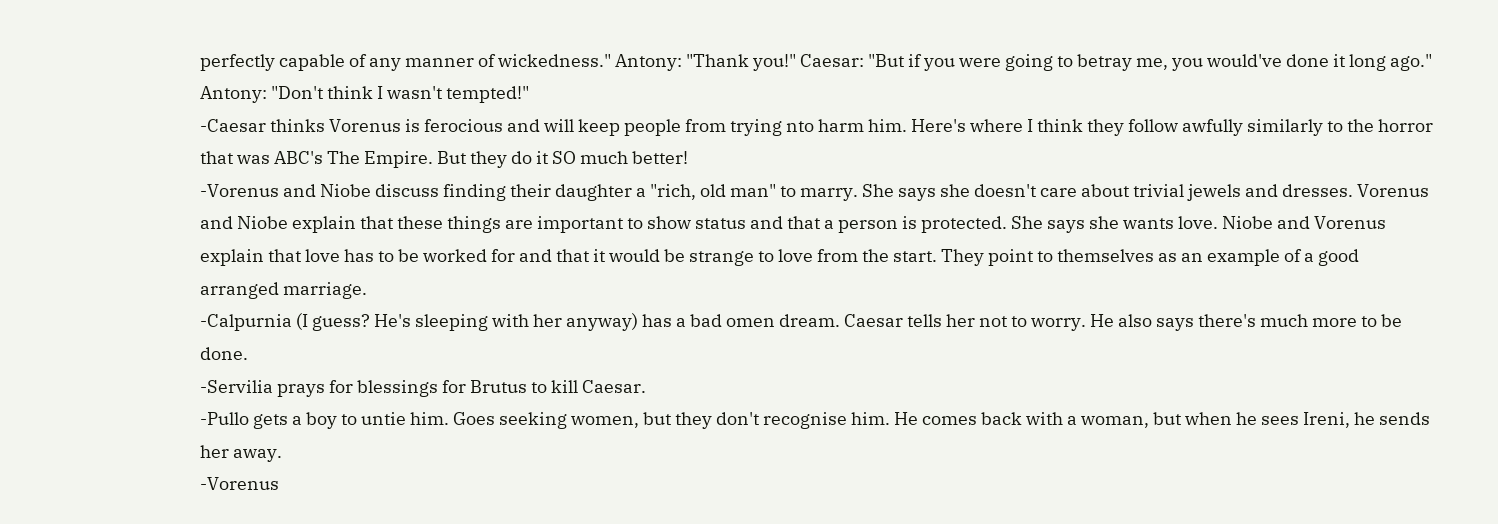perfectly capable of any manner of wickedness." Antony: "Thank you!" Caesar: "But if you were going to betray me, you would've done it long ago." Antony: "Don't think I wasn't tempted!"
-Caesar thinks Vorenus is ferocious and will keep people from trying nto harm him. Here's where I think they follow awfully similarly to the horror that was ABC's The Empire. But they do it SO much better!
-Vorenus and Niobe discuss finding their daughter a "rich, old man" to marry. She says she doesn't care about trivial jewels and dresses. Vorenus and Niobe explain that these things are important to show status and that a person is protected. She says she wants love. Niobe and Vorenus explain that love has to be worked for and that it would be strange to love from the start. They point to themselves as an example of a good arranged marriage.
-Calpurnia (I guess? He's sleeping with her anyway) has a bad omen dream. Caesar tells her not to worry. He also says there's much more to be done.
-Servilia prays for blessings for Brutus to kill Caesar.
-Pullo gets a boy to untie him. Goes seeking women, but they don't recognise him. He comes back with a woman, but when he sees Ireni, he sends her away.
-Vorenus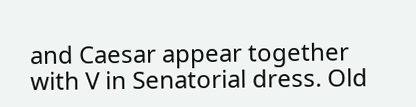and Caesar appear together with V in Senatorial dress. Old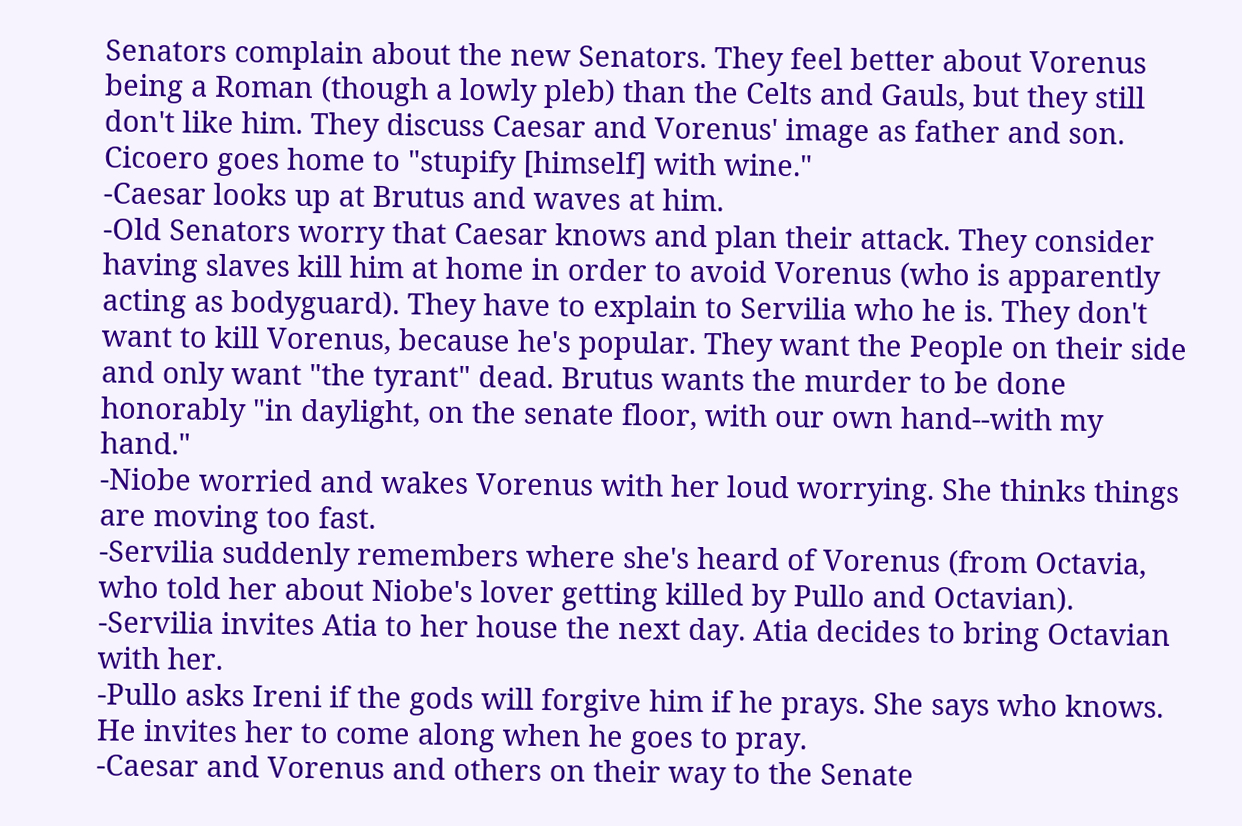Senators complain about the new Senators. They feel better about Vorenus being a Roman (though a lowly pleb) than the Celts and Gauls, but they still don't like him. They discuss Caesar and Vorenus' image as father and son. Cicoero goes home to "stupify [himself] with wine."
-Caesar looks up at Brutus and waves at him.
-Old Senators worry that Caesar knows and plan their attack. They consider having slaves kill him at home in order to avoid Vorenus (who is apparently acting as bodyguard). They have to explain to Servilia who he is. They don't want to kill Vorenus, because he's popular. They want the People on their side and only want "the tyrant" dead. Brutus wants the murder to be done honorably "in daylight, on the senate floor, with our own hand--with my hand."
-Niobe worried and wakes Vorenus with her loud worrying. She thinks things are moving too fast.
-Servilia suddenly remembers where she's heard of Vorenus (from Octavia, who told her about Niobe's lover getting killed by Pullo and Octavian).
-Servilia invites Atia to her house the next day. Atia decides to bring Octavian with her.
-Pullo asks Ireni if the gods will forgive him if he prays. She says who knows. He invites her to come along when he goes to pray.
-Caesar and Vorenus and others on their way to the Senate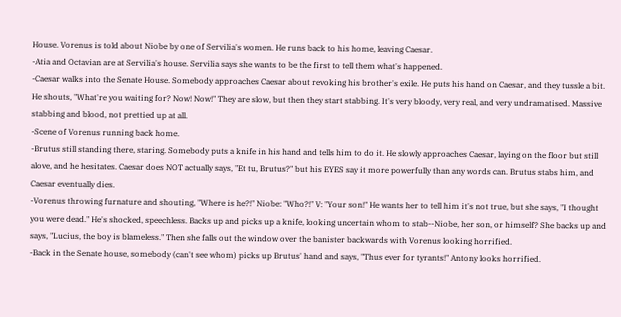House. Vorenus is told about Niobe by one of Servilia's women. He runs back to his home, leaving Caesar.
-Atia and Octavian are at Servilia's house. Servilia says she wants to be the first to tell them what's happened.
-Caesar walks into the Senate House. Somebody approaches Caesar about revoking his brother's exile. He puts his hand on Caesar, and they tussle a bit. He shouts, "What're you waiting for? Now! Now!" They are slow, but then they start stabbing. It's very bloody, very real, and very undramatised. Massive stabbing and blood, not prettied up at all.
-Scene of Vorenus running back home.
-Brutus still standing there, staring. Somebody puts a knife in his hand and tells him to do it. He slowly approaches Caesar, laying on the floor but still alove, and he hesitates. Caesar does NOT actually says, "Et tu, Brutus?" but his EYES say it more powerfully than any words can. Brutus stabs him, and Caesar eventually dies.
-Vorenus throwing furnature and shouting, "Where is he?!" Niobe: "Who?!" V: "Your son!" He wants her to tell him it's not true, but she says, "I thought you were dead." He's shocked, speechless. Backs up and picks up a knife, looking uncertain whom to stab--Niobe, her son, or himself? She backs up and says, "Lucius, the boy is blameless." Then she falls out the window over the banister backwards with Vorenus looking horrified.
-Back in the Senate house, somebody (can't see whom) picks up Brutus' hand and says, "Thus ever for tyrants!" Antony looks horrified.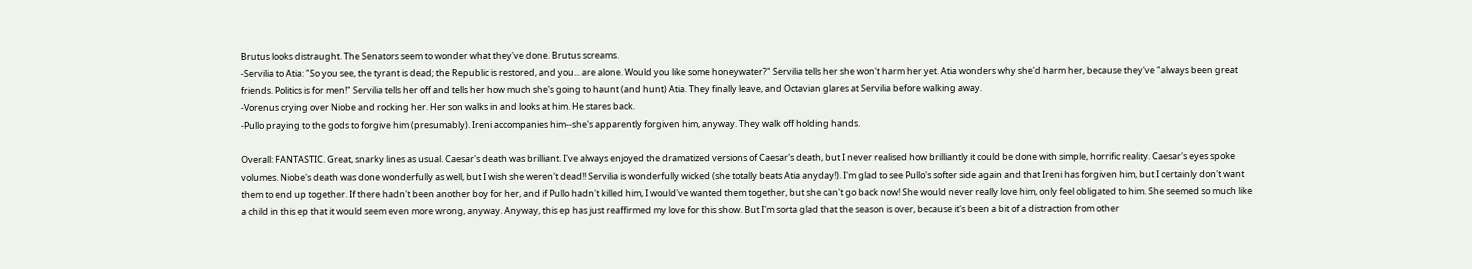Brutus looks distraught. The Senators seem to wonder what they've done. Brutus screams.
-Servilia to Atia: "So you see, the tyrant is dead; the Republic is restored, and you... are alone. Would you like some honeywater?" Servilia tells her she won't harm her yet. Atia wonders why she'd harm her, because they've "always been great friends. Politics is for men!" Servilia tells her off and tells her how much she's going to haunt (and hunt) Atia. They finally leave, and Octavian glares at Servilia before walking away.
-Vorenus crying over Niobe and rocking her. Her son walks in and looks at him. He stares back.
-Pullo praying to the gods to forgive him (presumably). Ireni accompanies him--she's apparently forgiven him, anyway. They walk off holding hands.

Overall: FANTASTIC. Great, snarky lines as usual. Caesar's death was brilliant. I've always enjoyed the dramatized versions of Caesar's death, but I never realised how brilliantly it could be done with simple, horrific reality. Caesar's eyes spoke volumes. Niobe's death was done wonderfully as well, but I wish she weren't dead!! Servilia is wonderfully wicked (she totally beats Atia anyday!). I'm glad to see Pullo's softer side again and that Ireni has forgiven him, but I certainly don't want them to end up together. If there hadn't been another boy for her, and if Pullo hadn't killed him, I would've wanted them together, but she can't go back now! She would never really love him, only feel obligated to him. She seemed so much like a child in this ep that it would seem even more wrong, anyway. Anyway, this ep has just reaffirmed my love for this show. But I'm sorta glad that the season is over, because it's been a bit of a distraction from other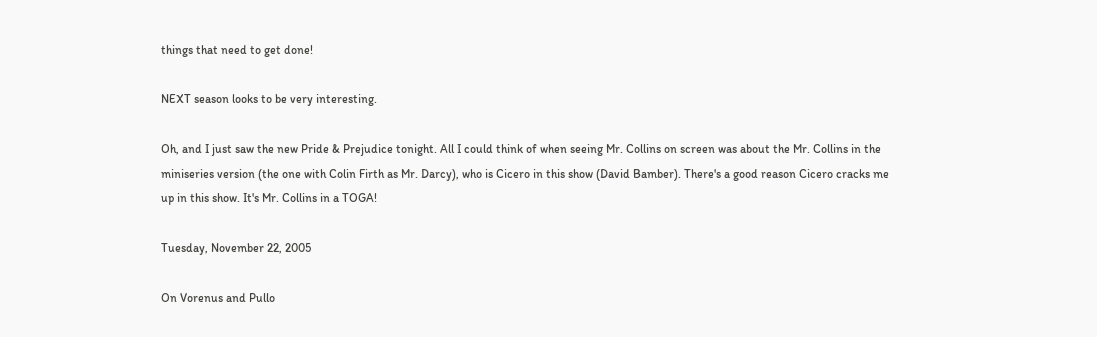things that need to get done!

NEXT season looks to be very interesting.

Oh, and I just saw the new Pride & Prejudice tonight. All I could think of when seeing Mr. Collins on screen was about the Mr. Collins in the miniseries version (the one with Colin Firth as Mr. Darcy), who is Cicero in this show (David Bamber). There's a good reason Cicero cracks me up in this show. It's Mr. Collins in a TOGA!

Tuesday, November 22, 2005

On Vorenus and Pullo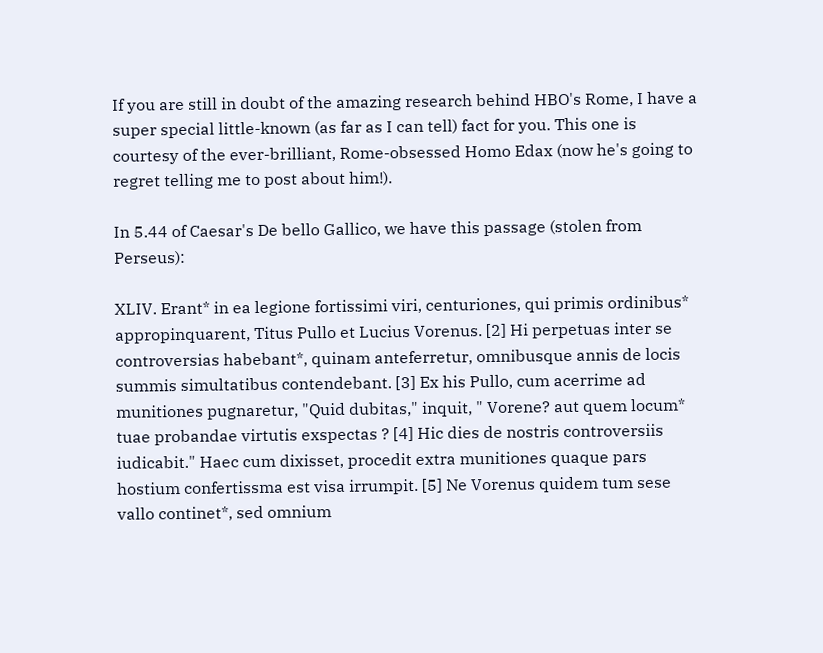If you are still in doubt of the amazing research behind HBO's Rome, I have a super special little-known (as far as I can tell) fact for you. This one is courtesy of the ever-brilliant, Rome-obsessed Homo Edax (now he's going to regret telling me to post about him!).

In 5.44 of Caesar's De bello Gallico, we have this passage (stolen from Perseus):

XLIV. Erant* in ea legione fortissimi viri, centuriones, qui primis ordinibus* appropinquarent, Titus Pullo et Lucius Vorenus. [2] Hi perpetuas inter se controversias habebant*, quinam anteferretur, omnibusque annis de locis summis simultatibus contendebant. [3] Ex his Pullo, cum acerrime ad munitiones pugnaretur, "Quid dubitas," inquit, " Vorene? aut quem locum* tuae probandae virtutis exspectas ? [4] Hic dies de nostris controversiis iudicabit." Haec cum dixisset, procedit extra munitiones quaque pars hostium confertissma est visa irrumpit. [5] Ne Vorenus quidem tum sese vallo continet*, sed omnium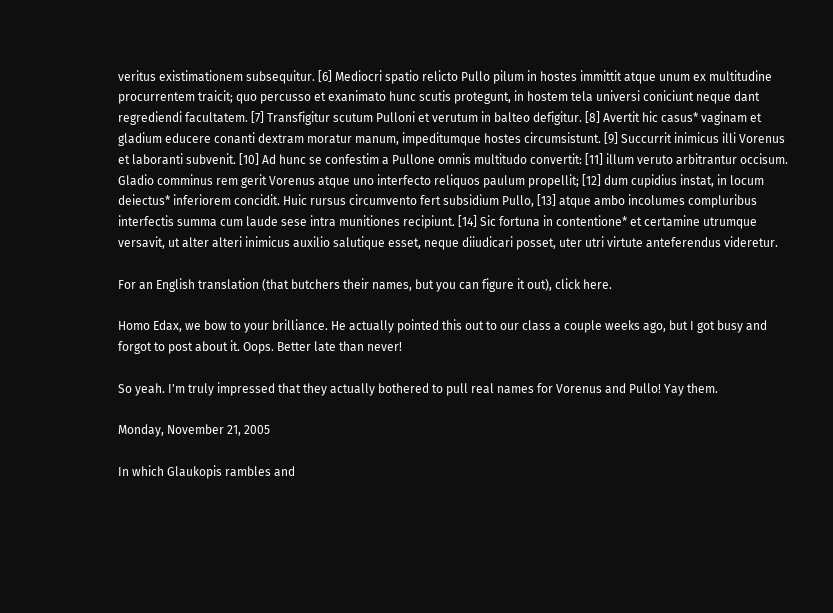veritus existimationem subsequitur. [6] Mediocri spatio relicto Pullo pilum in hostes immittit atque unum ex multitudine procurrentem traicit; quo percusso et exanimato hunc scutis protegunt, in hostem tela universi coniciunt neque dant regrediendi facultatem. [7] Transfigitur scutum Pulloni et verutum in balteo defigitur. [8] Avertit hic casus* vaginam et gladium educere conanti dextram moratur manum, impeditumque hostes circumsistunt. [9] Succurrit inimicus illi Vorenus et laboranti subvenit. [10] Ad hunc se confestim a Pullone omnis multitudo convertit: [11] illum veruto arbitrantur occisum. Gladio comminus rem gerit Vorenus atque uno interfecto reliquos paulum propellit; [12] dum cupidius instat, in locum deiectus* inferiorem concidit. Huic rursus circumvento fert subsidium Pullo, [13] atque ambo incolumes compluribus interfectis summa cum laude sese intra munitiones recipiunt. [14] Sic fortuna in contentione* et certamine utrumque versavit, ut alter alteri inimicus auxilio salutique esset, neque diiudicari posset, uter utri virtute anteferendus videretur.

For an English translation (that butchers their names, but you can figure it out), click here.

Homo Edax, we bow to your brilliance. He actually pointed this out to our class a couple weeks ago, but I got busy and forgot to post about it. Oops. Better late than never!

So yeah. I'm truly impressed that they actually bothered to pull real names for Vorenus and Pullo! Yay them.

Monday, November 21, 2005

In which Glaukopis rambles and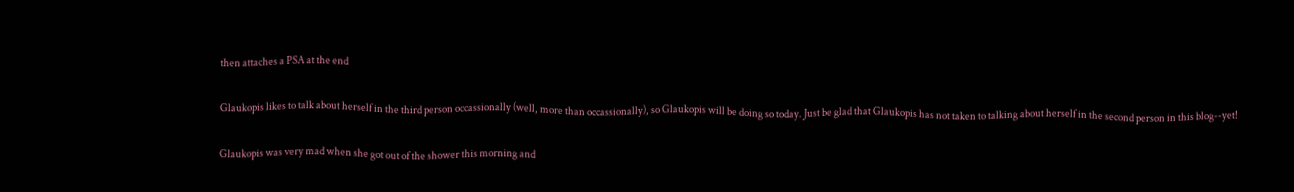then attaches a PSA at the end

Glaukopis likes to talk about herself in the third person occassionally (well, more than occassionally), so Glaukopis will be doing so today. Just be glad that Glaukopis has not taken to talking about herself in the second person in this blog--yet!

Glaukopis was very mad when she got out of the shower this morning and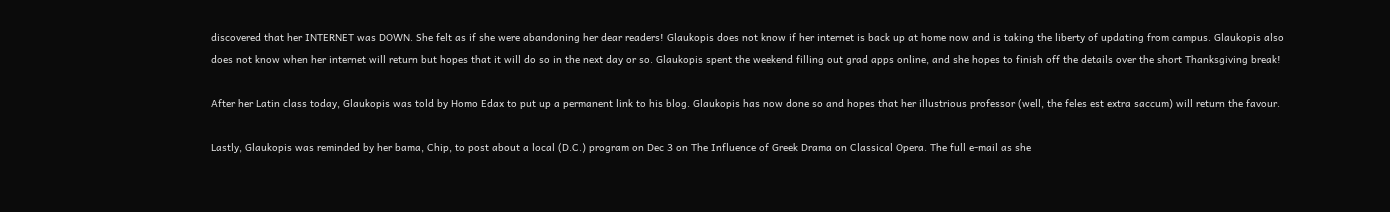discovered that her INTERNET was DOWN. She felt as if she were abandoning her dear readers! Glaukopis does not know if her internet is back up at home now and is taking the liberty of updating from campus. Glaukopis also does not know when her internet will return but hopes that it will do so in the next day or so. Glaukopis spent the weekend filling out grad apps online, and she hopes to finish off the details over the short Thanksgiving break!

After her Latin class today, Glaukopis was told by Homo Edax to put up a permanent link to his blog. Glaukopis has now done so and hopes that her illustrious professor (well, the feles est extra saccum) will return the favour.

Lastly, Glaukopis was reminded by her bama, Chip, to post about a local (D.C.) program on Dec 3 on The Influence of Greek Drama on Classical Opera. The full e-mail as she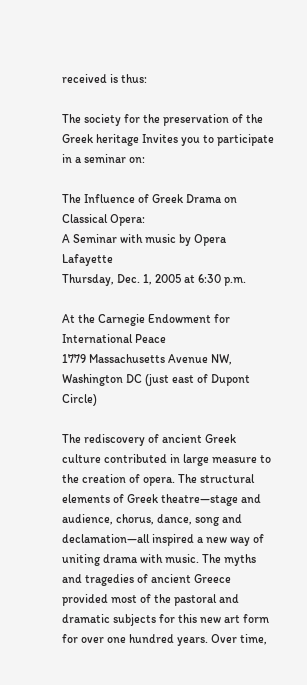received is thus:

The society for the preservation of the Greek heritage Invites you to participate in a seminar on:

The Influence of Greek Drama on Classical Opera:
A Seminar with music by Opera Lafayette
Thursday, Dec. 1, 2005 at 6:30 p.m.

At the Carnegie Endowment for International Peace
1779 Massachusetts Avenue NW, Washington DC (just east of Dupont Circle)

The rediscovery of ancient Greek culture contributed in large measure to the creation of opera. The structural elements of Greek theatre—stage and audience, chorus, dance, song and declamation—all inspired a new way of uniting drama with music. The myths and tragedies of ancient Greece provided most of the pastoral and dramatic subjects for this new art form for over one hundred years. Over time,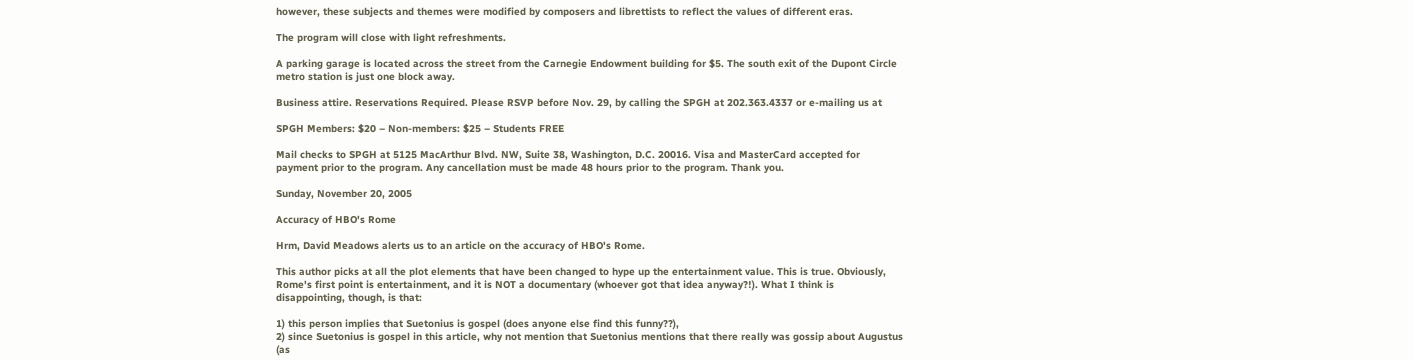however, these subjects and themes were modified by composers and librettists to reflect the values of different eras.

The program will close with light refreshments.

A parking garage is located across the street from the Carnegie Endowment building for $5. The south exit of the Dupont Circle metro station is just one block away.

Business attire. Reservations Required. Please RSVP before Nov. 29, by calling the SPGH at 202.363.4337 or e-mailing us at

SPGH Members: $20 – Non-members: $25 – Students FREE

Mail checks to SPGH at 5125 MacArthur Blvd. NW, Suite 38, Washington, D.C. 20016. Visa and MasterCard accepted for payment prior to the program. Any cancellation must be made 48 hours prior to the program. Thank you.

Sunday, November 20, 2005

Accuracy of HBO's Rome

Hrm, David Meadows alerts us to an article on the accuracy of HBO's Rome.

This author picks at all the plot elements that have been changed to hype up the entertainment value. This is true. Obviously, Rome's first point is entertainment, and it is NOT a documentary (whoever got that idea anyway?!). What I think is disappointing, though, is that:

1) this person implies that Suetonius is gospel (does anyone else find this funny??),
2) since Suetonius is gospel in this article, why not mention that Suetonius mentions that there really was gossip about Augustus (as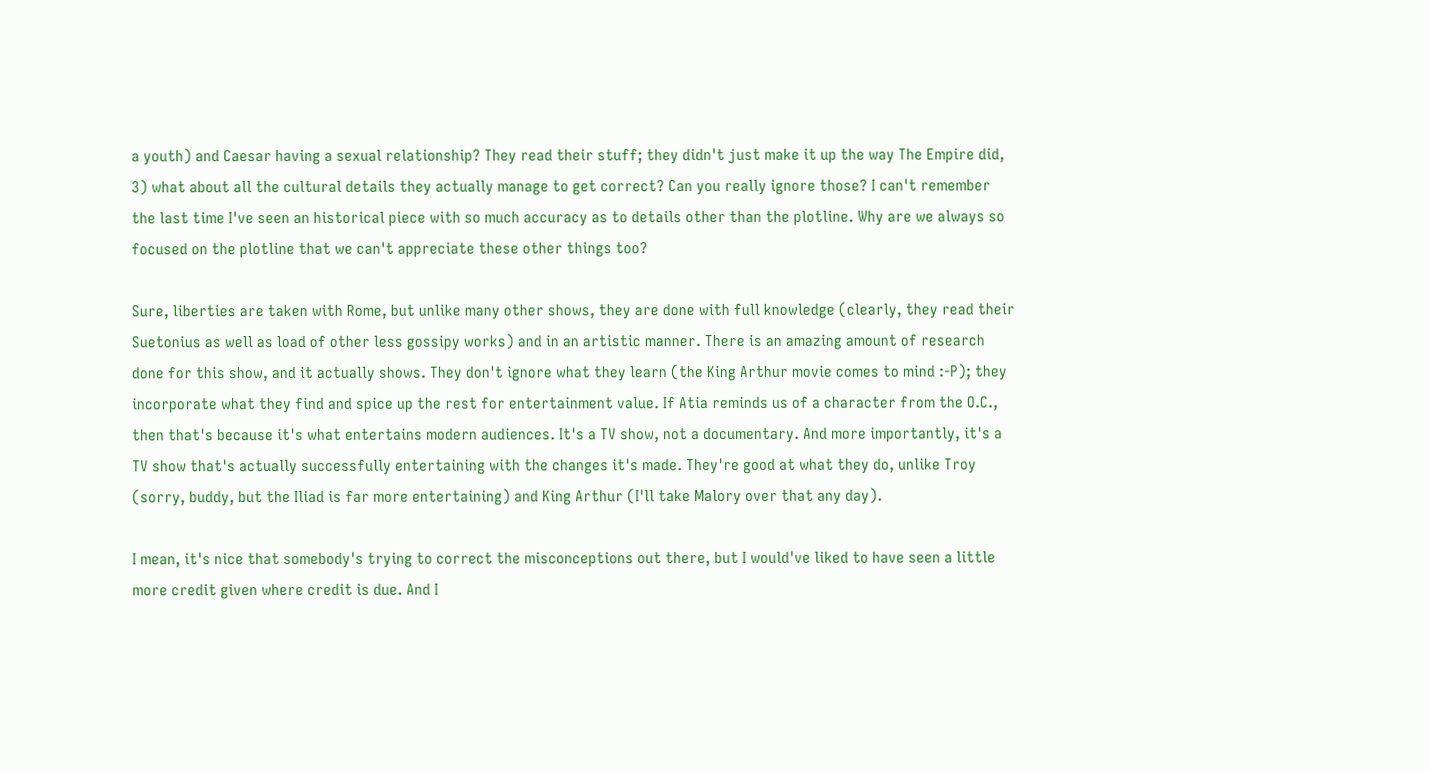a youth) and Caesar having a sexual relationship? They read their stuff; they didn't just make it up the way The Empire did,
3) what about all the cultural details they actually manage to get correct? Can you really ignore those? I can't remember the last time I've seen an historical piece with so much accuracy as to details other than the plotline. Why are we always so focused on the plotline that we can't appreciate these other things too?

Sure, liberties are taken with Rome, but unlike many other shows, they are done with full knowledge (clearly, they read their Suetonius as well as load of other less gossipy works) and in an artistic manner. There is an amazing amount of research done for this show, and it actually shows. They don't ignore what they learn (the King Arthur movie comes to mind :-P); they incorporate what they find and spice up the rest for entertainment value. If Atia reminds us of a character from the O.C., then that's because it's what entertains modern audiences. It's a TV show, not a documentary. And more importantly, it's a TV show that's actually successfully entertaining with the changes it's made. They're good at what they do, unlike Troy (sorry, buddy, but the Iliad is far more entertaining) and King Arthur (I'll take Malory over that any day).

I mean, it's nice that somebody's trying to correct the misconceptions out there, but I would've liked to have seen a little more credit given where credit is due. And I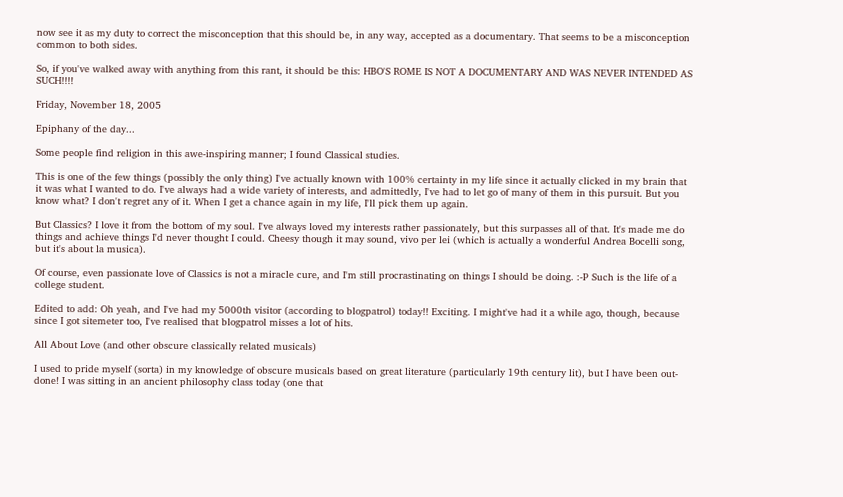now see it as my duty to correct the misconception that this should be, in any way, accepted as a documentary. That seems to be a misconception common to both sides.

So, if you've walked away with anything from this rant, it should be this: HBO'S ROME IS NOT A DOCUMENTARY AND WAS NEVER INTENDED AS SUCH!!!!

Friday, November 18, 2005

Epiphany of the day...

Some people find religion in this awe-inspiring manner; I found Classical studies.

This is one of the few things (possibly the only thing) I've actually known with 100% certainty in my life since it actually clicked in my brain that it was what I wanted to do. I've always had a wide variety of interests, and admittedly, I've had to let go of many of them in this pursuit. But you know what? I don't regret any of it. When I get a chance again in my life, I'll pick them up again.

But Classics? I love it from the bottom of my soul. I've always loved my interests rather passionately, but this surpasses all of that. It's made me do things and achieve things I'd never thought I could. Cheesy though it may sound, vivo per lei (which is actually a wonderful Andrea Bocelli song, but it's about la musica).

Of course, even passionate love of Classics is not a miracle cure, and I'm still procrastinating on things I should be doing. :-P Such is the life of a college student.

Edited to add: Oh yeah, and I've had my 5000th visitor (according to blogpatrol) today!! Exciting. I might've had it a while ago, though, because since I got sitemeter too, I've realised that blogpatrol misses a lot of hits.

All About Love (and other obscure classically related musicals)

I used to pride myself (sorta) in my knowledge of obscure musicals based on great literature (particularly 19th century lit), but I have been out-done! I was sitting in an ancient philosophy class today (one that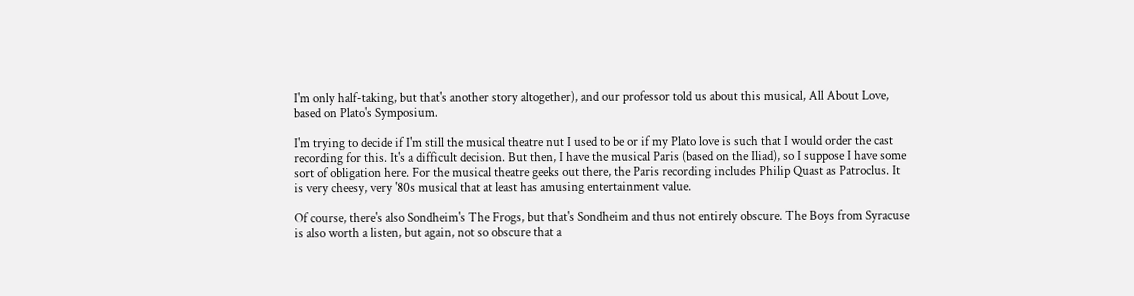I'm only half-taking, but that's another story altogether), and our professor told us about this musical, All About Love, based on Plato's Symposium.

I'm trying to decide if I'm still the musical theatre nut I used to be or if my Plato love is such that I would order the cast recording for this. It's a difficult decision. But then, I have the musical Paris (based on the Iliad), so I suppose I have some sort of obligation here. For the musical theatre geeks out there, the Paris recording includes Philip Quast as Patroclus. It is very cheesy, very '80s musical that at least has amusing entertainment value.

Of course, there's also Sondheim's The Frogs, but that's Sondheim and thus not entirely obscure. The Boys from Syracuse is also worth a listen, but again, not so obscure that a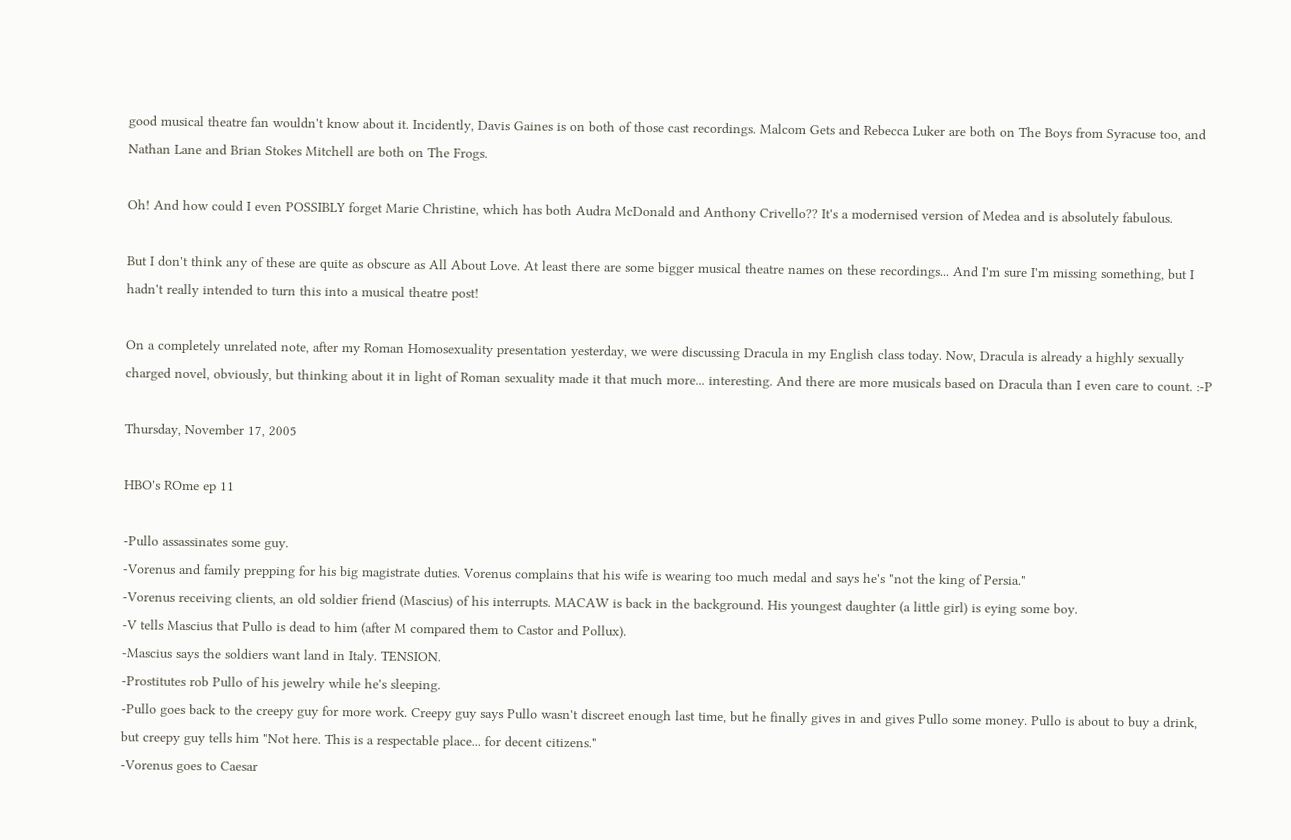good musical theatre fan wouldn't know about it. Incidently, Davis Gaines is on both of those cast recordings. Malcom Gets and Rebecca Luker are both on The Boys from Syracuse too, and Nathan Lane and Brian Stokes Mitchell are both on The Frogs.

Oh! And how could I even POSSIBLY forget Marie Christine, which has both Audra McDonald and Anthony Crivello?? It's a modernised version of Medea and is absolutely fabulous.

But I don't think any of these are quite as obscure as All About Love. At least there are some bigger musical theatre names on these recordings... And I'm sure I'm missing something, but I hadn't really intended to turn this into a musical theatre post!

On a completely unrelated note, after my Roman Homosexuality presentation yesterday, we were discussing Dracula in my English class today. Now, Dracula is already a highly sexually charged novel, obviously, but thinking about it in light of Roman sexuality made it that much more... interesting. And there are more musicals based on Dracula than I even care to count. :-P

Thursday, November 17, 2005

HBO's ROme ep 11

-Pullo assassinates some guy.
-Vorenus and family prepping for his big magistrate duties. Vorenus complains that his wife is wearing too much medal and says he's "not the king of Persia."
-Vorenus receiving clients, an old soldier friend (Mascius) of his interrupts. MACAW is back in the background. His youngest daughter (a little girl) is eying some boy.
-V tells Mascius that Pullo is dead to him (after M compared them to Castor and Pollux).
-Mascius says the soldiers want land in Italy. TENSION.
-Prostitutes rob Pullo of his jewelry while he's sleeping.
-Pullo goes back to the creepy guy for more work. Creepy guy says Pullo wasn't discreet enough last time, but he finally gives in and gives Pullo some money. Pullo is about to buy a drink, but creepy guy tells him "Not here. This is a respectable place... for decent citizens."
-Vorenus goes to Caesar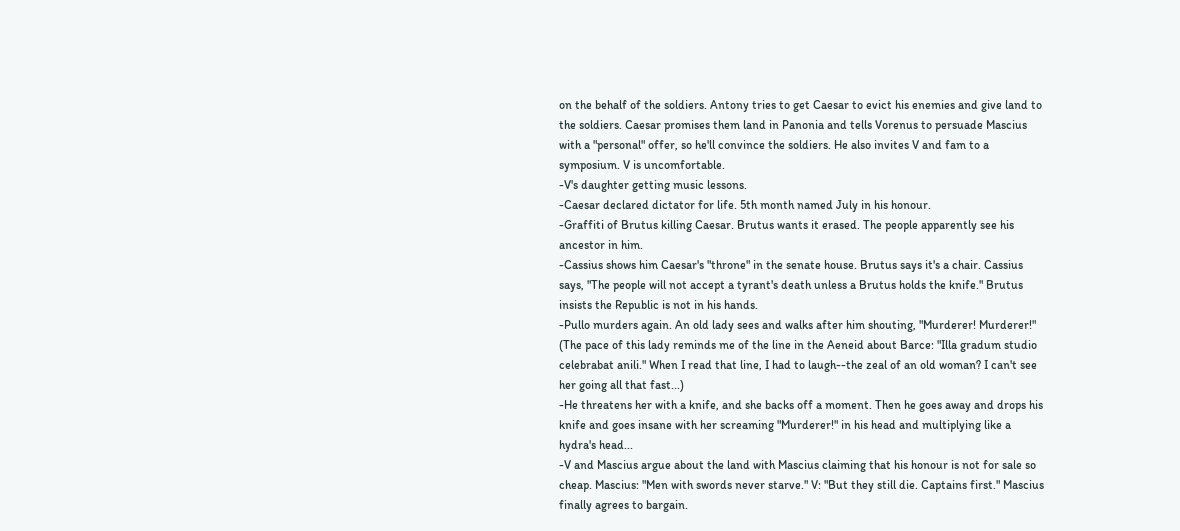on the behalf of the soldiers. Antony tries to get Caesar to evict his enemies and give land to the soldiers. Caesar promises them land in Panonia and tells Vorenus to persuade Mascius with a "personal" offer, so he'll convince the soldiers. He also invites V and fam to a symposium. V is uncomfortable.
-V's daughter getting music lessons.
-Caesar declared dictator for life. 5th month named July in his honour.
-Graffiti of Brutus killing Caesar. Brutus wants it erased. The people apparently see his ancestor in him.
-Cassius shows him Caesar's "throne" in the senate house. Brutus says it's a chair. Cassius says, "The people will not accept a tyrant's death unless a Brutus holds the knife." Brutus insists the Republic is not in his hands.
-Pullo murders again. An old lady sees and walks after him shouting, "Murderer! Murderer!" (The pace of this lady reminds me of the line in the Aeneid about Barce: "Illa gradum studio celebrabat anili." When I read that line, I had to laugh--the zeal of an old woman? I can't see her going all that fast...)
-He threatens her with a knife, and she backs off a moment. Then he goes away and drops his knife and goes insane with her screaming "Murderer!" in his head and multiplying like a hydra's head...
-V and Mascius argue about the land with Mascius claiming that his honour is not for sale so cheap. Mascius: "Men with swords never starve." V: "But they still die. Captains first." Mascius finally agrees to bargain.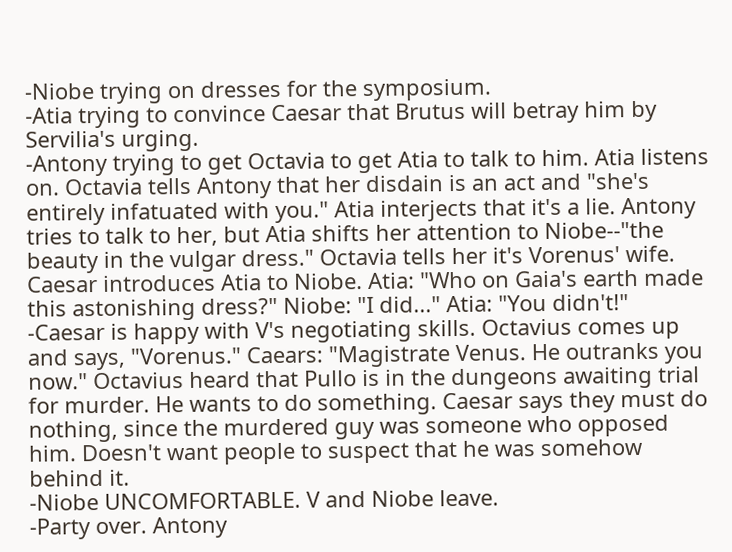-Niobe trying on dresses for the symposium.
-Atia trying to convince Caesar that Brutus will betray him by Servilia's urging.
-Antony trying to get Octavia to get Atia to talk to him. Atia listens on. Octavia tells Antony that her disdain is an act and "she's entirely infatuated with you." Atia interjects that it's a lie. Antony tries to talk to her, but Atia shifts her attention to Niobe--"the beauty in the vulgar dress." Octavia tells her it's Vorenus' wife. Caesar introduces Atia to Niobe. Atia: "Who on Gaia's earth made this astonishing dress?" Niobe: "I did..." Atia: "You didn't!"
-Caesar is happy with V's negotiating skills. Octavius comes up and says, "Vorenus." Caears: "Magistrate Venus. He outranks you now." Octavius heard that Pullo is in the dungeons awaiting trial for murder. He wants to do something. Caesar says they must do nothing, since the murdered guy was someone who opposed him. Doesn't want people to suspect that he was somehow behind it.
-Niobe UNCOMFORTABLE. V and Niobe leave.
-Party over. Antony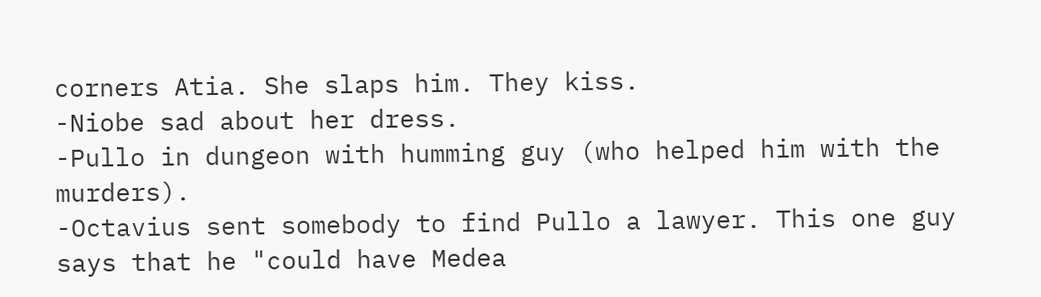corners Atia. She slaps him. They kiss.
-Niobe sad about her dress.
-Pullo in dungeon with humming guy (who helped him with the murders).
-Octavius sent somebody to find Pullo a lawyer. This one guy says that he "could have Medea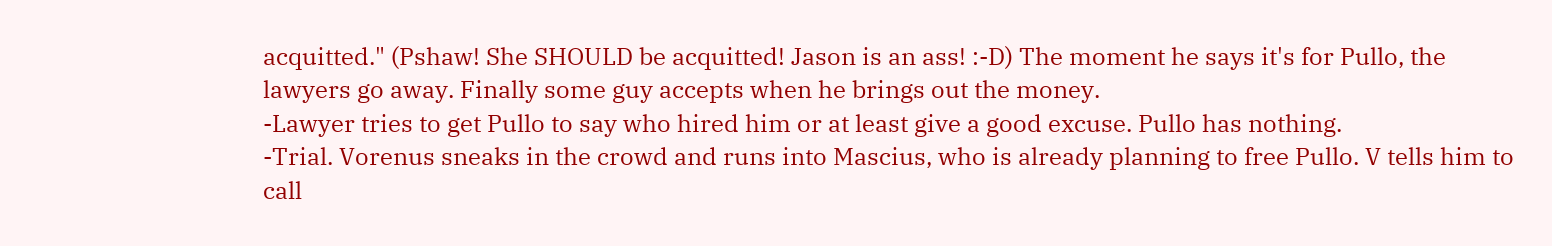acquitted." (Pshaw! She SHOULD be acquitted! Jason is an ass! :-D) The moment he says it's for Pullo, the lawyers go away. Finally some guy accepts when he brings out the money.
-Lawyer tries to get Pullo to say who hired him or at least give a good excuse. Pullo has nothing.
-Trial. Vorenus sneaks in the crowd and runs into Mascius, who is already planning to free Pullo. V tells him to call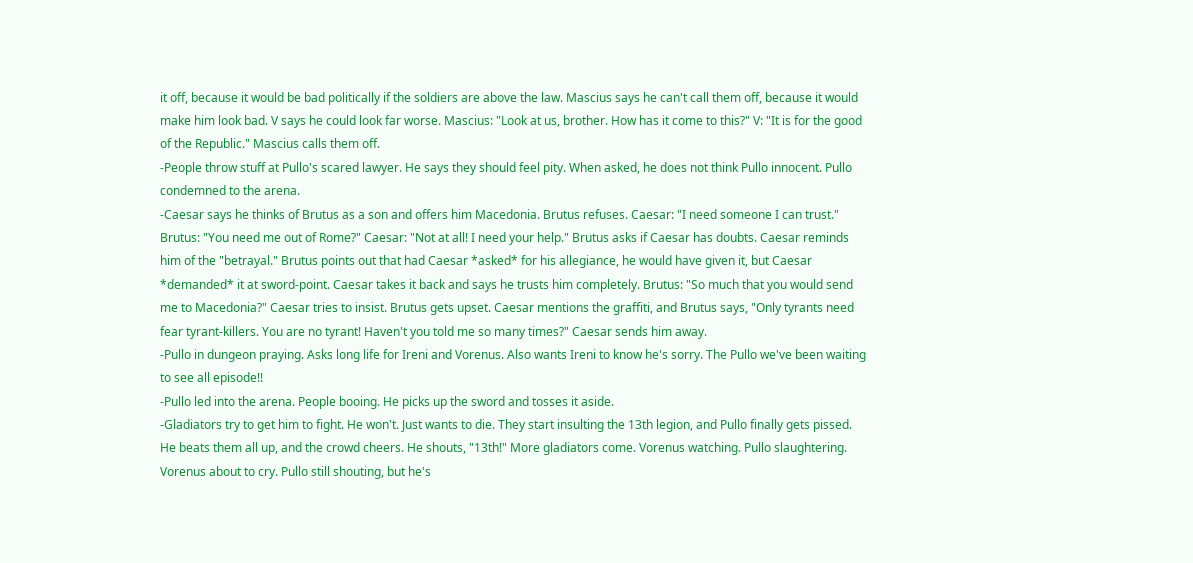it off, because it would be bad politically if the soldiers are above the law. Mascius says he can't call them off, because it would make him look bad. V says he could look far worse. Mascius: "Look at us, brother. How has it come to this?" V: "It is for the good of the Republic." Mascius calls them off.
-People throw stuff at Pullo's scared lawyer. He says they should feel pity. When asked, he does not think Pullo innocent. Pullo condemned to the arena.
-Caesar says he thinks of Brutus as a son and offers him Macedonia. Brutus refuses. Caesar: "I need someone I can trust." Brutus: "You need me out of Rome?" Caesar: "Not at all! I need your help." Brutus asks if Caesar has doubts. Caesar reminds him of the "betrayal." Brutus points out that had Caesar *asked* for his allegiance, he would have given it, but Caesar *demanded* it at sword-point. Caesar takes it back and says he trusts him completely. Brutus: "So much that you would send me to Macedonia?" Caesar tries to insist. Brutus gets upset. Caesar mentions the graffiti, and Brutus says, "Only tyrants need fear tyrant-killers. You are no tyrant! Haven't you told me so many times?" Caesar sends him away.
-Pullo in dungeon praying. Asks long life for Ireni and Vorenus. Also wants Ireni to know he's sorry. The Pullo we've been waiting to see all episode!!
-Pullo led into the arena. People booing. He picks up the sword and tosses it aside.
-Gladiators try to get him to fight. He won't. Just wants to die. They start insulting the 13th legion, and Pullo finally gets pissed. He beats them all up, and the crowd cheers. He shouts, "13th!" More gladiators come. Vorenus watching. Pullo slaughtering. Vorenus about to cry. Pullo still shouting, but he's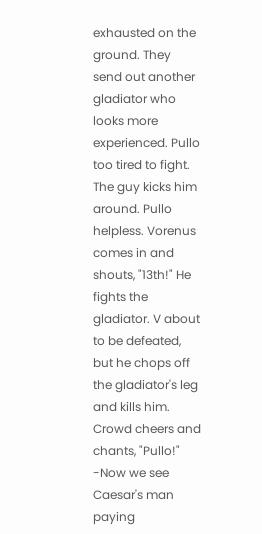exhausted on the ground. They send out another gladiator who looks more experienced. Pullo too tired to fight. The guy kicks him around. Pullo helpless. Vorenus comes in and shouts, "13th!" He fights the gladiator. V about to be defeated, but he chops off the gladiator's leg and kills him. Crowd cheers and chants, "Pullo!"
-Now we see Caesar's man paying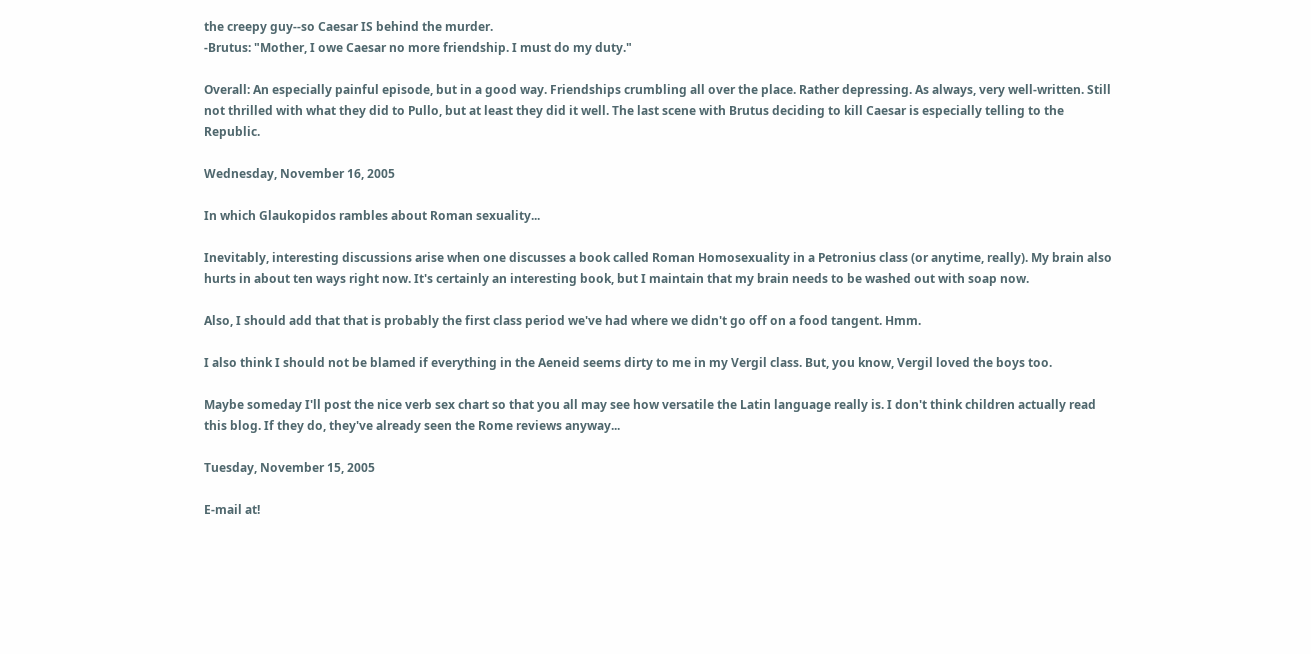the creepy guy--so Caesar IS behind the murder.
-Brutus: "Mother, I owe Caesar no more friendship. I must do my duty."

Overall: An especially painful episode, but in a good way. Friendships crumbling all over the place. Rather depressing. As always, very well-written. Still not thrilled with what they did to Pullo, but at least they did it well. The last scene with Brutus deciding to kill Caesar is especially telling to the Republic.

Wednesday, November 16, 2005

In which Glaukopidos rambles about Roman sexuality...

Inevitably, interesting discussions arise when one discusses a book called Roman Homosexuality in a Petronius class (or anytime, really). My brain also hurts in about ten ways right now. It's certainly an interesting book, but I maintain that my brain needs to be washed out with soap now.

Also, I should add that that is probably the first class period we've had where we didn't go off on a food tangent. Hmm.

I also think I should not be blamed if everything in the Aeneid seems dirty to me in my Vergil class. But, you know, Vergil loved the boys too.

Maybe someday I'll post the nice verb sex chart so that you all may see how versatile the Latin language really is. I don't think children actually read this blog. If they do, they've already seen the Rome reviews anyway...

Tuesday, November 15, 2005

E-mail at!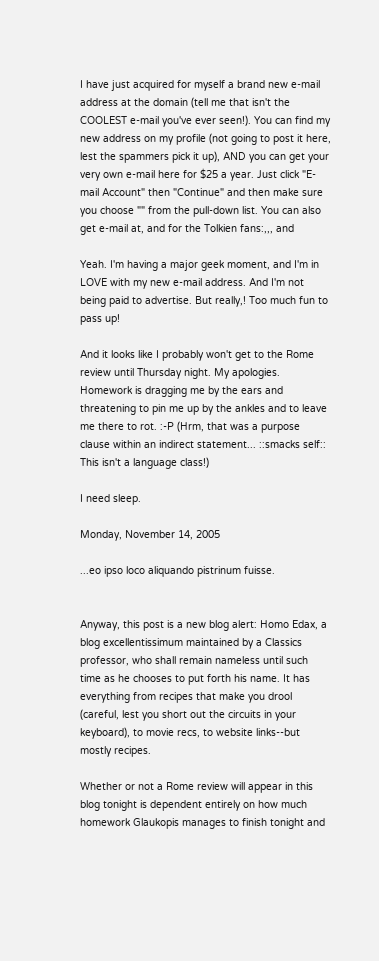I have just acquired for myself a brand new e-mail address at the domain (tell me that isn't the COOLEST e-mail you've ever seen!). You can find my new address on my profile (not going to post it here, lest the spammers pick it up), AND you can get your very own e-mail here for $25 a year. Just click "E-mail Account" then "Continue" and then make sure you choose "" from the pull-down list. You can also get e-mail at, and for the Tolkien fans:,,, and

Yeah. I'm having a major geek moment, and I'm in LOVE with my new e-mail address. And I'm not being paid to advertise. But really,! Too much fun to pass up!

And it looks like I probably won't get to the Rome review until Thursday night. My apologies. Homework is dragging me by the ears and threatening to pin me up by the ankles and to leave me there to rot. :-P (Hrm, that was a purpose clause within an indirect statement... ::smacks self:: This isn't a language class!)

I need sleep.

Monday, November 14, 2005

...eo ipso loco aliquando pistrinum fuisse.


Anyway, this post is a new blog alert: Homo Edax, a blog excellentissimum maintained by a Classics professor, who shall remain nameless until such time as he chooses to put forth his name. It has everything from recipes that make you drool (careful, lest you short out the circuits in your keyboard), to movie recs, to website links--but mostly recipes.

Whether or not a Rome review will appear in this blog tonight is dependent entirely on how much homework Glaukopis manages to finish tonight and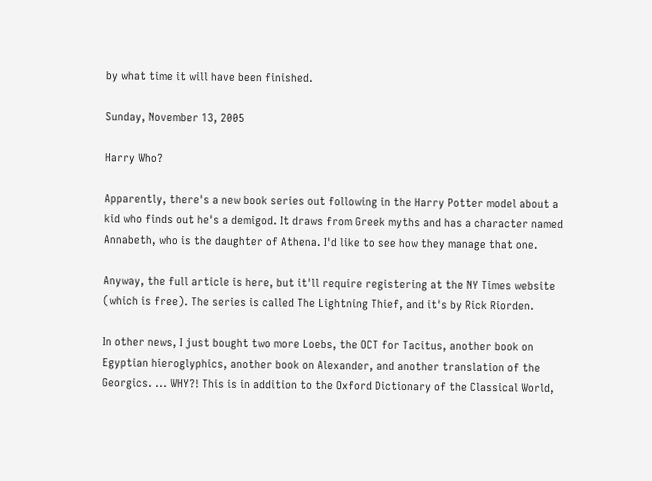by what time it will have been finished.

Sunday, November 13, 2005

Harry Who?

Apparently, there's a new book series out following in the Harry Potter model about a kid who finds out he's a demigod. It draws from Greek myths and has a character named Annabeth, who is the daughter of Athena. I'd like to see how they manage that one.

Anyway, the full article is here, but it'll require registering at the NY Times website (which is free). The series is called The Lightning Thief, and it's by Rick Riorden.

In other news, I just bought two more Loebs, the OCT for Tacitus, another book on Egyptian hieroglyphics, another book on Alexander, and another translation of the Georgics. ... WHY?! This is in addition to the Oxford Dictionary of the Classical World,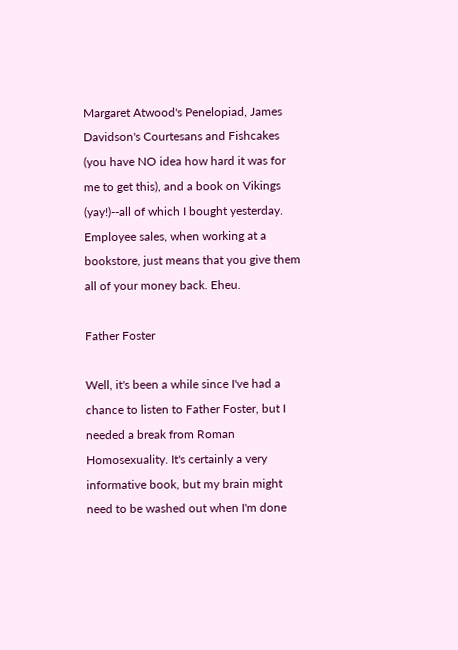Margaret Atwood's Penelopiad, James Davidson's Courtesans and Fishcakes (you have NO idea how hard it was for me to get this), and a book on Vikings (yay!)--all of which I bought yesterday. Employee sales, when working at a bookstore, just means that you give them all of your money back. Eheu.

Father Foster

Well, it's been a while since I've had a chance to listen to Father Foster, but I needed a break from Roman Homosexuality. It's certainly a very informative book, but my brain might need to be washed out when I'm done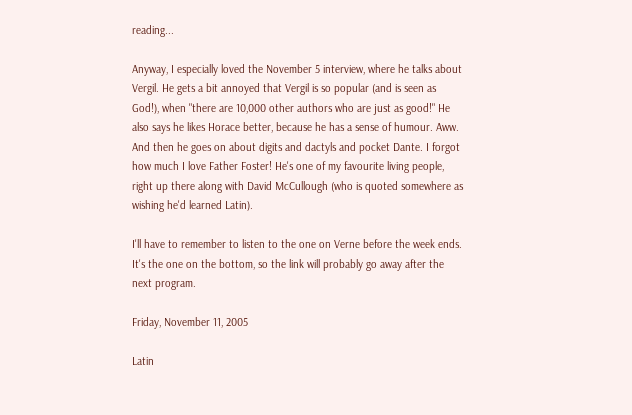reading...

Anyway, I especially loved the November 5 interview, where he talks about Vergil. He gets a bit annoyed that Vergil is so popular (and is seen as God!), when "there are 10,000 other authors who are just as good!" He also says he likes Horace better, because he has a sense of humour. Aww. And then he goes on about digits and dactyls and pocket Dante. I forgot how much I love Father Foster! He's one of my favourite living people, right up there along with David McCullough (who is quoted somewhere as wishing he'd learned Latin).

I'll have to remember to listen to the one on Verne before the week ends. It's the one on the bottom, so the link will probably go away after the next program.

Friday, November 11, 2005

Latin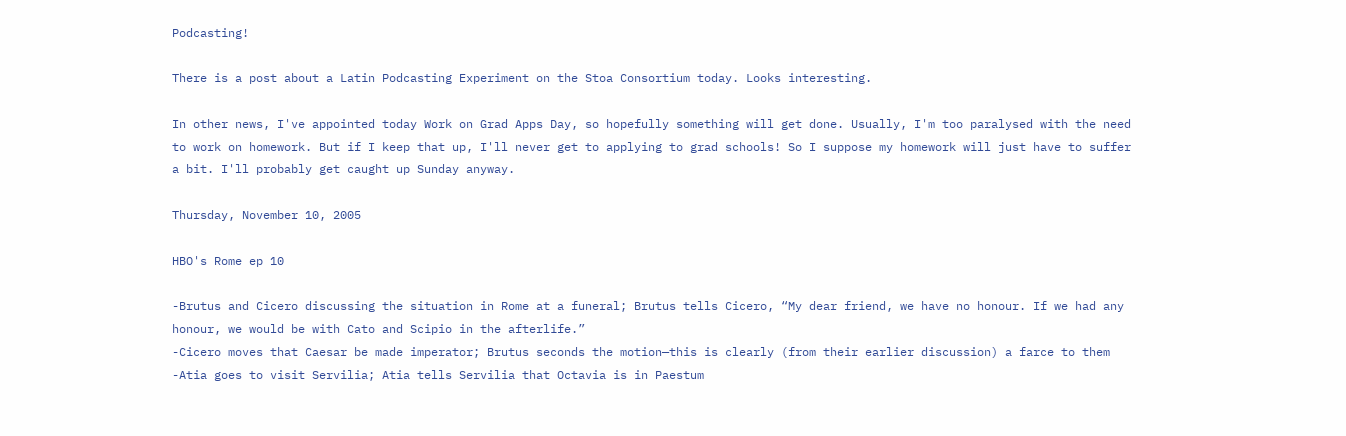Podcasting!

There is a post about a Latin Podcasting Experiment on the Stoa Consortium today. Looks interesting.

In other news, I've appointed today Work on Grad Apps Day, so hopefully something will get done. Usually, I'm too paralysed with the need to work on homework. But if I keep that up, I'll never get to applying to grad schools! So I suppose my homework will just have to suffer a bit. I'll probably get caught up Sunday anyway.

Thursday, November 10, 2005

HBO's Rome ep 10

-Brutus and Cicero discussing the situation in Rome at a funeral; Brutus tells Cicero, “My dear friend, we have no honour. If we had any honour, we would be with Cato and Scipio in the afterlife.”
-Cicero moves that Caesar be made imperator; Brutus seconds the motion—this is clearly (from their earlier discussion) a farce to them
-Atia goes to visit Servilia; Atia tells Servilia that Octavia is in Paestum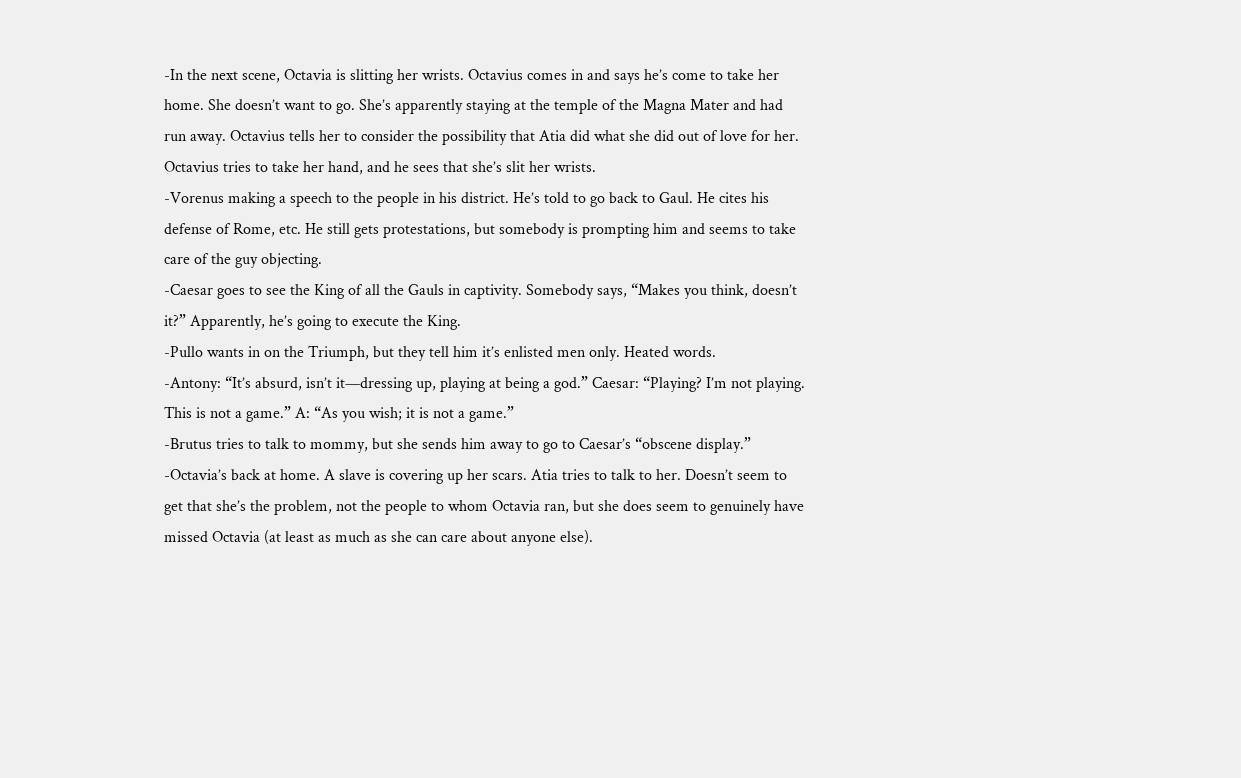-In the next scene, Octavia is slitting her wrists. Octavius comes in and says he’s come to take her home. She doesn’t want to go. She’s apparently staying at the temple of the Magna Mater and had run away. Octavius tells her to consider the possibility that Atia did what she did out of love for her. Octavius tries to take her hand, and he sees that she’s slit her wrists.
-Vorenus making a speech to the people in his district. He’s told to go back to Gaul. He cites his defense of Rome, etc. He still gets protestations, but somebody is prompting him and seems to take care of the guy objecting.
-Caesar goes to see the King of all the Gauls in captivity. Somebody says, “Makes you think, doesn’t it?” Apparently, he’s going to execute the King.
-Pullo wants in on the Triumph, but they tell him it’s enlisted men only. Heated words.
-Antony: “It’s absurd, isn’t it—dressing up, playing at being a god.” Caesar: “Playing? I’m not playing. This is not a game.” A: “As you wish; it is not a game.”
-Brutus tries to talk to mommy, but she sends him away to go to Caesar’s “obscene display.”
-Octavia’s back at home. A slave is covering up her scars. Atia tries to talk to her. Doesn’t seem to get that she’s the problem, not the people to whom Octavia ran, but she does seem to genuinely have missed Octavia (at least as much as she can care about anyone else).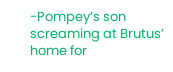-Pompey’s son screaming at Brutus’ home for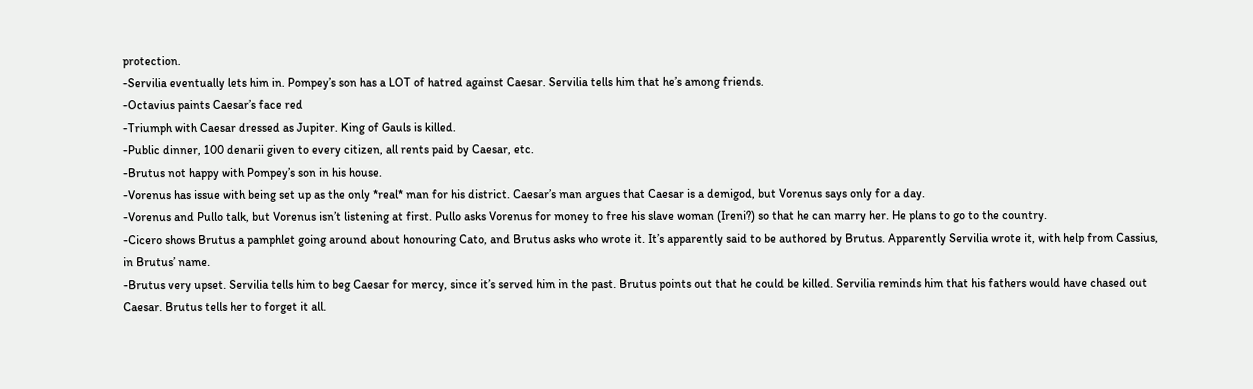protection.
-Servilia eventually lets him in. Pompey’s son has a LOT of hatred against Caesar. Servilia tells him that he’s among friends.
-Octavius paints Caesar’s face red
-Triumph with Caesar dressed as Jupiter. King of Gauls is killed.
-Public dinner, 100 denarii given to every citizen, all rents paid by Caesar, etc.
-Brutus not happy with Pompey’s son in his house.
-Vorenus has issue with being set up as the only *real* man for his district. Caesar’s man argues that Caesar is a demigod, but Vorenus says only for a day.
-Vorenus and Pullo talk, but Vorenus isn’t listening at first. Pullo asks Vorenus for money to free his slave woman (Ireni?) so that he can marry her. He plans to go to the country.
-Cicero shows Brutus a pamphlet going around about honouring Cato, and Brutus asks who wrote it. It’s apparently said to be authored by Brutus. Apparently Servilia wrote it, with help from Cassius, in Brutus’ name.
-Brutus very upset. Servilia tells him to beg Caesar for mercy, since it’s served him in the past. Brutus points out that he could be killed. Servilia reminds him that his fathers would have chased out Caesar. Brutus tells her to forget it all.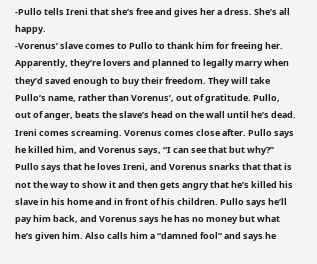-Pullo tells Ireni that she’s free and gives her a dress. She’s all happy.
-Vorenus’ slave comes to Pullo to thank him for freeing her. Apparently, they’re lovers and planned to legally marry when they’d saved enough to buy their freedom. They will take Pullo’s name, rather than Vorenus’, out of gratitude. Pullo, out of anger, beats the slave’s head on the wall until he’s dead. Ireni comes screaming. Vorenus comes close after. Pullo says he killed him, and Vorenus says, “I can see that but why?” Pullo says that he loves Ireni, and Vorenus snarks that that is not the way to show it and then gets angry that he’s killed his slave in his home and in front of his children. Pullo says he’ll pay him back, and Vorenus says he has no money but what he’s given him. Also calls him a “damned fool” and says he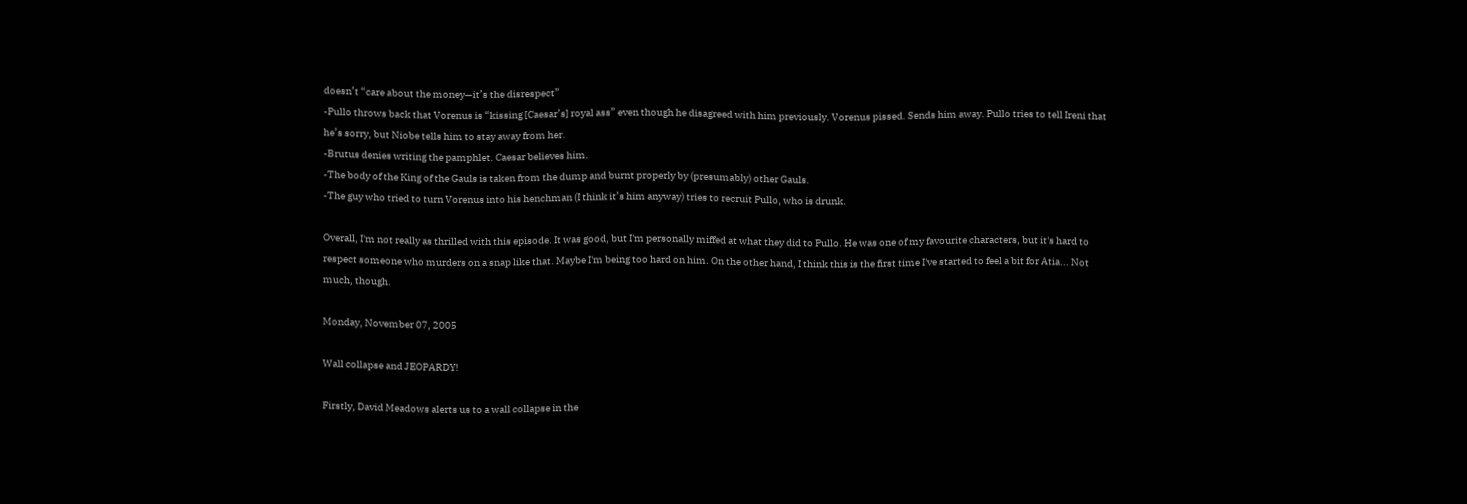doesn’t “care about the money—it’s the disrespect”
-Pullo throws back that Vorenus is “kissing [Caesar’s] royal ass” even though he disagreed with him previously. Vorenus pissed. Sends him away. Pullo tries to tell Ireni that he’s sorry, but Niobe tells him to stay away from her.
-Brutus denies writing the pamphlet. Caesar believes him.
-The body of the King of the Gauls is taken from the dump and burnt properly by (presumably) other Gauls.
-The guy who tried to turn Vorenus into his henchman (I think it’s him anyway) tries to recruit Pullo, who is drunk.

Overall, I'm not really as thrilled with this episode. It was good, but I'm personally miffed at what they did to Pullo. He was one of my favourite characters, but it's hard to respect someone who murders on a snap like that. Maybe I'm being too hard on him. On the other hand, I think this is the first time I've started to feel a bit for Atia... Not much, though.

Monday, November 07, 2005

Wall collapse and JEOPARDY!

Firstly, David Meadows alerts us to a wall collapse in the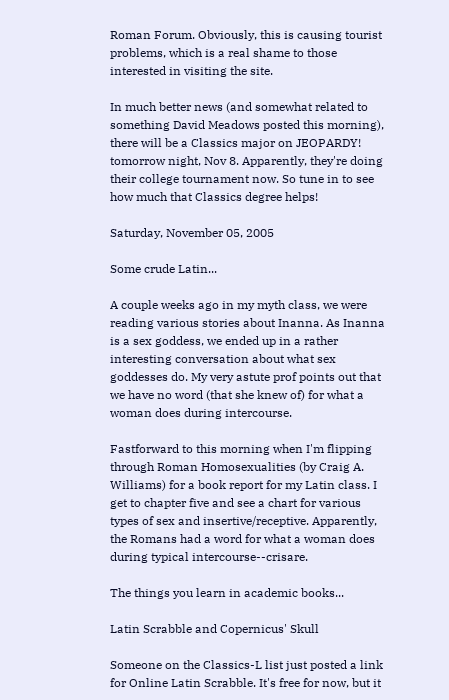Roman Forum. Obviously, this is causing tourist problems, which is a real shame to those interested in visiting the site.

In much better news (and somewhat related to something David Meadows posted this morning), there will be a Classics major on JEOPARDY! tomorrow night, Nov 8. Apparently, they're doing their college tournament now. So tune in to see how much that Classics degree helps!

Saturday, November 05, 2005

Some crude Latin...

A couple weeks ago in my myth class, we were reading various stories about Inanna. As Inanna is a sex goddess, we ended up in a rather interesting conversation about what sex goddesses do. My very astute prof points out that we have no word (that she knew of) for what a woman does during intercourse.

Fastforward to this morning when I'm flipping through Roman Homosexualities (by Craig A. Williams) for a book report for my Latin class. I get to chapter five and see a chart for various types of sex and insertive/receptive. Apparently, the Romans had a word for what a woman does during typical intercourse--crisare.

The things you learn in academic books...

Latin Scrabble and Copernicus' Skull

Someone on the Classics-L list just posted a link for Online Latin Scrabble. It's free for now, but it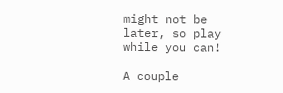might not be later, so play while you can!

A couple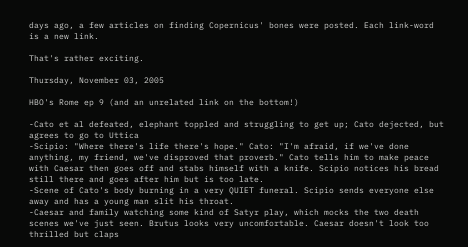days ago, a few articles on finding Copernicus' bones were posted. Each link-word is a new link.

That's rather exciting.

Thursday, November 03, 2005

HBO's Rome ep 9 (and an unrelated link on the bottom!)

-Cato et al defeated, elephant toppled and struggling to get up; Cato dejected, but agrees to go to Uttica
-Scipio: "Where there's life there's hope." Cato: "I'm afraid, if we've done anything, my friend, we've disproved that proverb." Cato tells him to make peace with Caesar then goes off and stabs himself with a knife. Scipio notices his bread still there and goes after him but is too late.
-Scene of Cato's body burning in a very QUIET funeral. Scipio sends everyone else away and has a young man slit his throat.
-Caesar and family watching some kind of Satyr play, which mocks the two death scenes we've just seen. Brutus looks very uncomfortable. Caesar doesn't look too thrilled but claps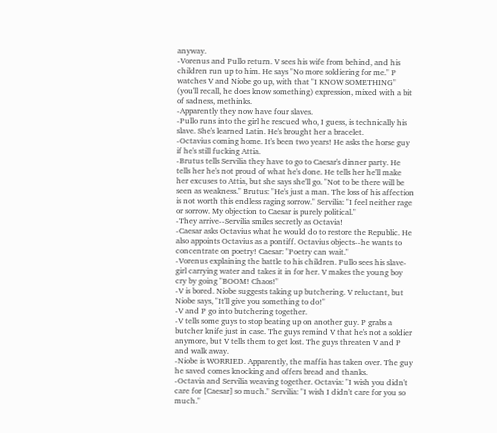anyway.
-Vorenus and Pullo return. V sees his wife from behind, and his children run up to him. He says "No more soldiering for me." P watches V and Niobe go up, with that "I KNOW SOMETHING" (you'll recall, he does know something) expression, mixed with a bit of sadness, methinks.
-Apparently they now have four slaves.
-Pullo runs into the girl he rescued who, I guess, is technically his slave. She's learned Latin. He's brought her a bracelet.
-Octavius coming home. It's been two years! He asks the horse guy if he's still fucking Attia.
-Brutus tells Servilia they have to go to Caesar's dinner party. He tells her he's not proud of what he's done. He tells her he'll make her excuses to Attia, but she says she'll go. "Not to be there will be seen as weakness." Brutus: "He's just a man. The loss of his affection is not worth this endless raging sorrow." Servilia: "I feel neither rage or sorrow. My objection to Caesar is purely political."
-They arrive--Servilia smiles secretly as Octavia!
-Caesar asks Octavius what he would do to restore the Republic. He also appoints Octavius as a pontiff. Octavius objects--he wants to concentrate on poetry! Caesar: "Poetry can wait."
-Vorenus explaining the battle to his children. Pullo sees his slave-girl carrying water and takes it in for her. V makes the young boy cry by going "BOOM! Chaos!"
-V is bored. Niobe suggests taking up butchering. V reluctant, but Niobe says, "It'll give you something to do!"
-V and P go into butchering together.
-V tells some guys to stop beating up on another guy. P grabs a butcher knife just in case. The guys remind V that he's not a soldier anymore, but V tells them to get lost. The guys threaten V and P and walk away.
-Niobe is WORRIED. Apparently, the maffia has taken over. The guy he saved comes knocking and offers bread and thanks.
-Octavia and Servilia weaving together. Octavia: "I wish you didn't care for [Caesar] so much." Servilia: "I wish I didn't care for you so much."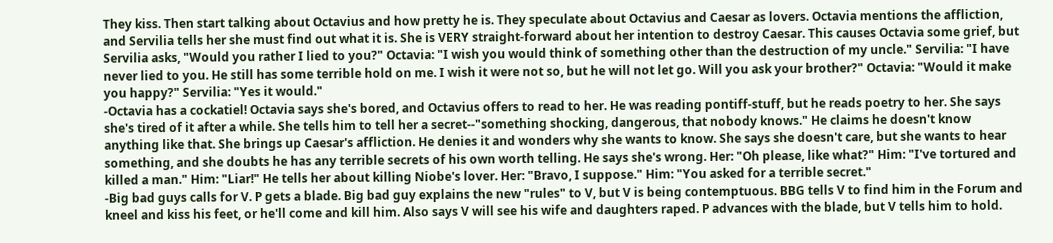They kiss. Then start talking about Octavius and how pretty he is. They speculate about Octavius and Caesar as lovers. Octavia mentions the affliction, and Servilia tells her she must find out what it is. She is VERY straight-forward about her intention to destroy Caesar. This causes Octavia some grief, but Servilia asks, "Would you rather I lied to you?" Octavia: "I wish you would think of something other than the destruction of my uncle." Servilia: "I have never lied to you. He still has some terrible hold on me. I wish it were not so, but he will not let go. Will you ask your brother?" Octavia: "Would it make you happy?" Servilia: "Yes it would."
-Octavia has a cockatiel! Octavia says she's bored, and Octavius offers to read to her. He was reading pontiff-stuff, but he reads poetry to her. She says she's tired of it after a while. She tells him to tell her a secret--"something shocking, dangerous, that nobody knows." He claims he doesn't know anything like that. She brings up Caesar's affliction. He denies it and wonders why she wants to know. She says she doesn't care, but she wants to hear something, and she doubts he has any terrible secrets of his own worth telling. He says she's wrong. Her: "Oh please, like what?" Him: "I've tortured and killed a man." Him: "Liar!" He tells her about killing Niobe's lover. Her: "Bravo, I suppose." Him: "You asked for a terrible secret."
-Big bad guys calls for V. P gets a blade. Big bad guy explains the new "rules" to V, but V is being contemptuous. BBG tells V to find him in the Forum and kneel and kiss his feet, or he'll come and kill him. Also says V will see his wife and daughters raped. P advances with the blade, but V tells him to hold.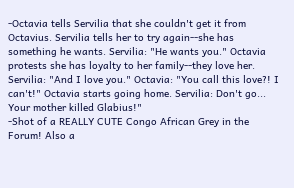-Octavia tells Servilia that she couldn't get it from Octavius. Servilia tells her to try again--she has something he wants. Servilia: "He wants you." Octavia protests she has loyalty to her family--they love her. Servilia: "And I love you." Octavia: "You call this love?! I can't!" Octavia starts going home. Servilia: Don't go... Your mother killed Glabius!"
-Shot of a REALLY CUTE Congo African Grey in the Forum! Also a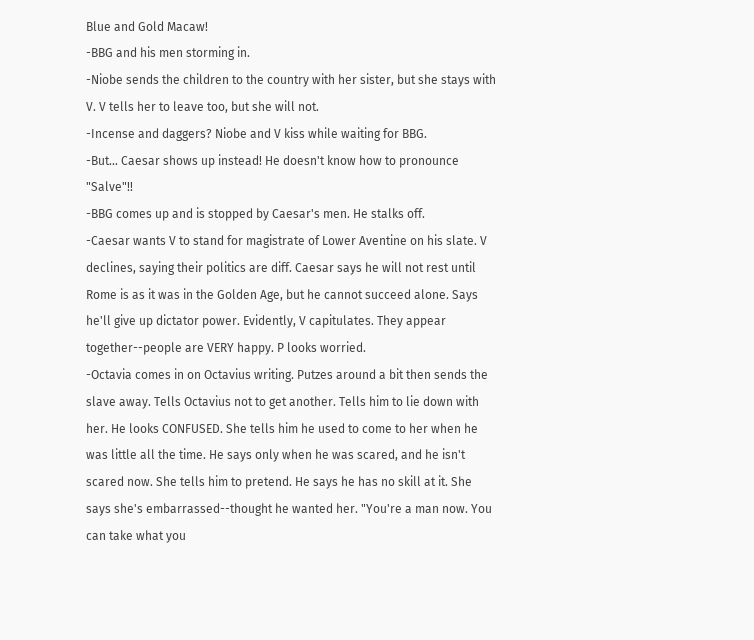Blue and Gold Macaw!
-BBG and his men storming in.
-Niobe sends the children to the country with her sister, but she stays with V. V tells her to leave too, but she will not.
-Incense and daggers? Niobe and V kiss while waiting for BBG.
-But... Caesar shows up instead! He doesn't know how to pronounce "Salve"!!
-BBG comes up and is stopped by Caesar's men. He stalks off.
-Caesar wants V to stand for magistrate of Lower Aventine on his slate. V declines, saying their politics are diff. Caesar says he will not rest until Rome is as it was in the Golden Age, but he cannot succeed alone. Says he'll give up dictator power. Evidently, V capitulates. They appear together--people are VERY happy. P looks worried.
-Octavia comes in on Octavius writing. Putzes around a bit then sends the slave away. Tells Octavius not to get another. Tells him to lie down with her. He looks CONFUSED. She tells him he used to come to her when he was little all the time. He says only when he was scared, and he isn't scared now. She tells him to pretend. He says he has no skill at it. She says she's embarrassed--thought he wanted her. "You're a man now. You can take what you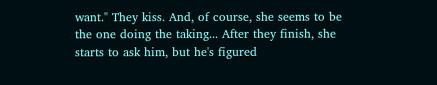want." They kiss. And, of course, she seems to be the one doing the taking... After they finish, she starts to ask him, but he's figured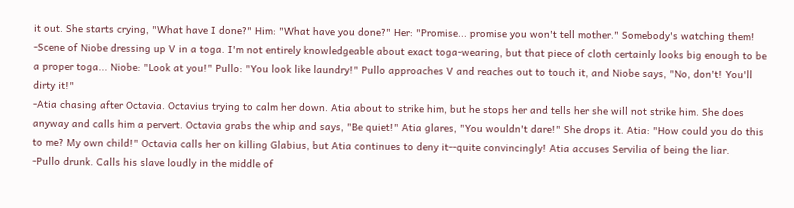it out. She starts crying, "What have I done?" Him: "What have you done?" Her: "Promise... promise you won't tell mother." Somebody's watching them!
-Scene of Niobe dressing up V in a toga. I'm not entirely knowledgeable about exact toga-wearing, but that piece of cloth certainly looks big enough to be a proper toga... Niobe: "Look at you!" Pullo: "You look like laundry!" Pullo approaches V and reaches out to touch it, and Niobe says, "No, don't! You'll dirty it!"
-Atia chasing after Octavia. Octavius trying to calm her down. Atia about to strike him, but he stops her and tells her she will not strike him. She does anyway and calls him a pervert. Octavia grabs the whip and says, "Be quiet!" Atia glares, "You wouldn't dare!" She drops it. Atia: "How could you do this to me? My own child!" Octavia calls her on killing Glabius, but Atia continues to deny it--quite convincingly! Atia accuses Servilia of being the liar.
-Pullo drunk. Calls his slave loudly in the middle of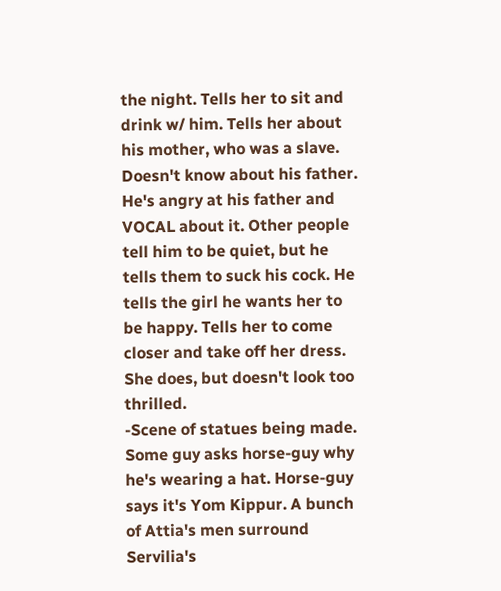the night. Tells her to sit and drink w/ him. Tells her about his mother, who was a slave. Doesn't know about his father. He's angry at his father and VOCAL about it. Other people tell him to be quiet, but he tells them to suck his cock. He tells the girl he wants her to be happy. Tells her to come closer and take off her dress. She does, but doesn't look too thrilled.
-Scene of statues being made. Some guy asks horse-guy why he's wearing a hat. Horse-guy says it's Yom Kippur. A bunch of Attia's men surround Servilia's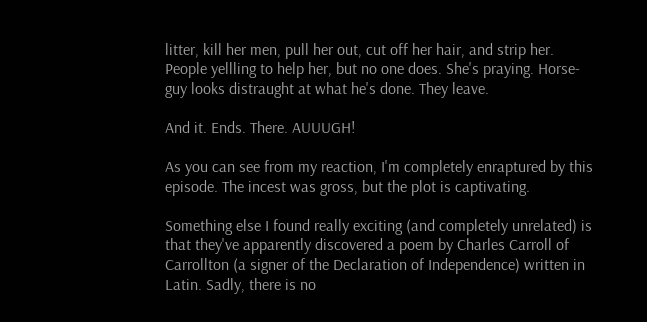litter, kill her men, pull her out, cut off her hair, and strip her. People yellling to help her, but no one does. She's praying. Horse-guy looks distraught at what he's done. They leave.

And it. Ends. There. AUUUGH!

As you can see from my reaction, I'm completely enraptured by this episode. The incest was gross, but the plot is captivating.

Something else I found really exciting (and completely unrelated) is that they've apparently discovered a poem by Charles Carroll of Carrollton (a signer of the Declaration of Independence) written in Latin. Sadly, there is no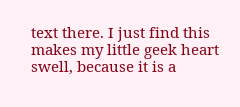text there. I just find this makes my little geek heart swell, because it is a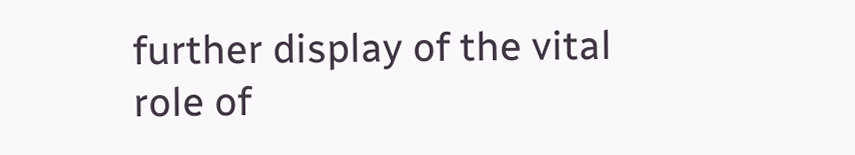further display of the vital role of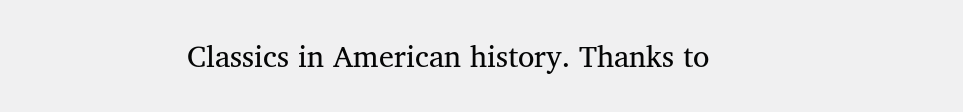Classics in American history. Thanks to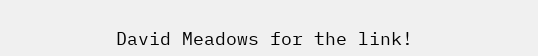David Meadows for the link!